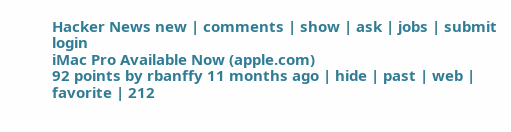Hacker News new | comments | show | ask | jobs | submit login
iMac Pro Available Now (apple.com)
92 points by rbanffy 11 months ago | hide | past | web | favorite | 212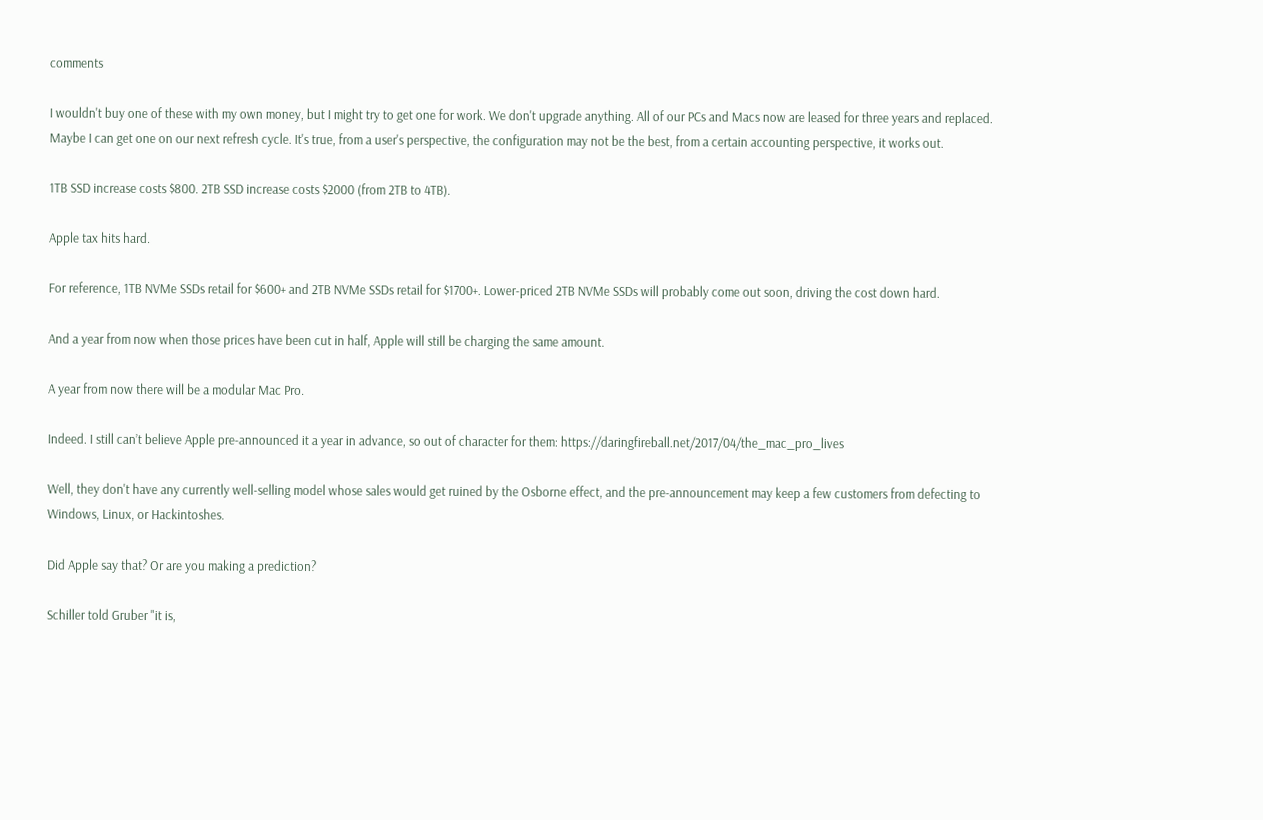comments

I wouldn't buy one of these with my own money, but I might try to get one for work. We don't upgrade anything. All of our PCs and Macs now are leased for three years and replaced. Maybe I can get one on our next refresh cycle. It's true, from a user's perspective, the configuration may not be the best, from a certain accounting perspective, it works out.

1TB SSD increase costs $800. 2TB SSD increase costs $2000 (from 2TB to 4TB).

Apple tax hits hard.

For reference, 1TB NVMe SSDs retail for $600+ and 2TB NVMe SSDs retail for $1700+. Lower-priced 2TB NVMe SSDs will probably come out soon, driving the cost down hard.

And a year from now when those prices have been cut in half, Apple will still be charging the same amount.

A year from now there will be a modular Mac Pro.

Indeed. I still can’t believe Apple pre-announced it a year in advance, so out of character for them: https://daringfireball.net/2017/04/the_mac_pro_lives

Well, they don't have any currently well-selling model whose sales would get ruined by the Osborne effect, and the pre-announcement may keep a few customers from defecting to Windows, Linux, or Hackintoshes.

Did Apple say that? Or are you making a prediction?

Schiller told Gruber "it is,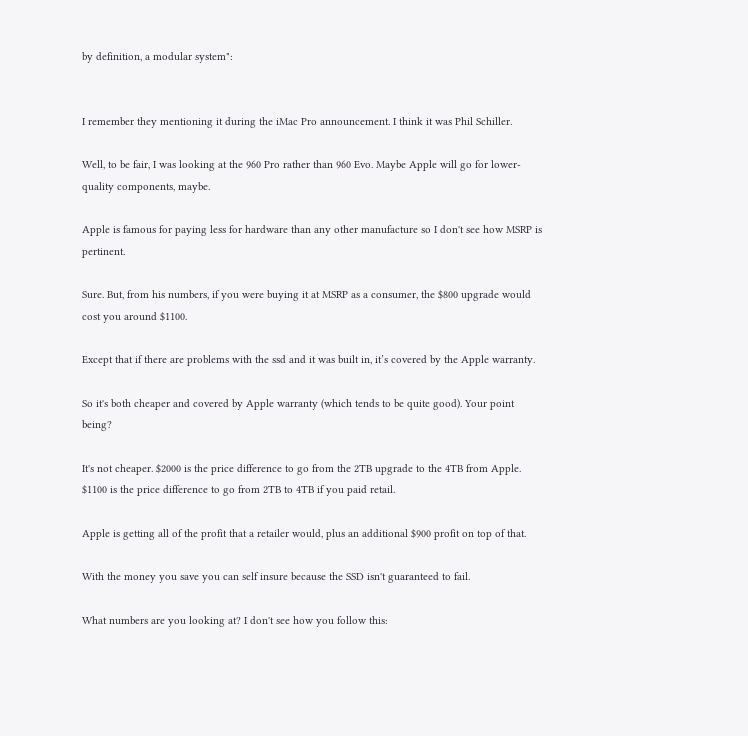by definition, a modular system":


I remember they mentioning it during the iMac Pro announcement. I think it was Phil Schiller.

Well, to be fair, I was looking at the 960 Pro rather than 960 Evo. Maybe Apple will go for lower-quality components, maybe.

Apple is famous for paying less for hardware than any other manufacture so I don't see how MSRP is pertinent.

Sure. But, from his numbers, if you were buying it at MSRP as a consumer, the $800 upgrade would cost you around $1100.

Except that if there are problems with the ssd and it was built in, it’s covered by the Apple warranty.

So it's both cheaper and covered by Apple warranty (which tends to be quite good). Your point being?

It's not cheaper. $2000 is the price difference to go from the 2TB upgrade to the 4TB from Apple. $1100 is the price difference to go from 2TB to 4TB if you paid retail.

Apple is getting all of the profit that a retailer would, plus an additional $900 profit on top of that.

With the money you save you can self insure because the SSD isn't guaranteed to fail.

What numbers are you looking at? I don't see how you follow this: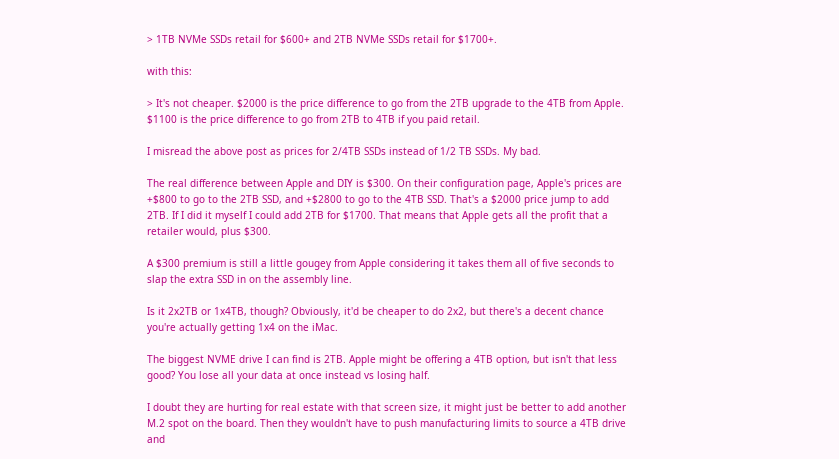> 1TB NVMe SSDs retail for $600+ and 2TB NVMe SSDs retail for $1700+.

with this:

> It's not cheaper. $2000 is the price difference to go from the 2TB upgrade to the 4TB from Apple. $1100 is the price difference to go from 2TB to 4TB if you paid retail.

I misread the above post as prices for 2/4TB SSDs instead of 1/2 TB SSDs. My bad.

The real difference between Apple and DIY is $300. On their configuration page, Apple's prices are +$800 to go to the 2TB SSD, and +$2800 to go to the 4TB SSD. That's a $2000 price jump to add 2TB. If I did it myself I could add 2TB for $1700. That means that Apple gets all the profit that a retailer would, plus $300.

A $300 premium is still a little gougey from Apple considering it takes them all of five seconds to slap the extra SSD in on the assembly line.

Is it 2x2TB or 1x4TB, though? Obviously, it'd be cheaper to do 2x2, but there's a decent chance you're actually getting 1x4 on the iMac.

The biggest NVME drive I can find is 2TB. Apple might be offering a 4TB option, but isn't that less good? You lose all your data at once instead vs losing half.

I doubt they are hurting for real estate with that screen size, it might just be better to add another M.2 spot on the board. Then they wouldn't have to push manufacturing limits to source a 4TB drive and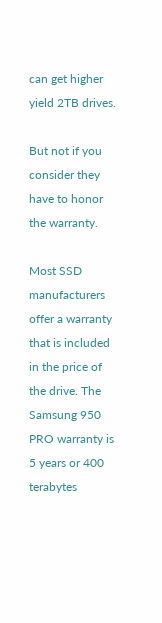can get higher yield 2TB drives.

But not if you consider they have to honor the warranty.

Most SSD manufacturers offer a warranty that is included in the price of the drive. The Samsung 950 PRO warranty is 5 years or 400 terabytes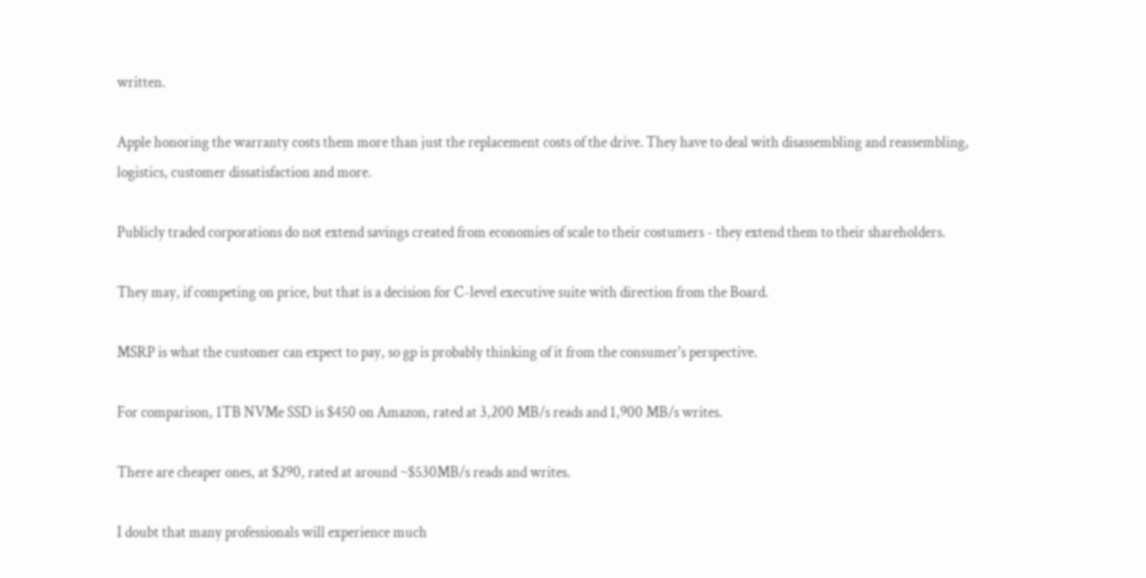written.

Apple honoring the warranty costs them more than just the replacement costs of the drive. They have to deal with disassembling and reassembling, logistics, customer dissatisfaction and more.

Publicly traded corporations do not extend savings created from economies of scale to their costumers - they extend them to their shareholders.

They may, if competing on price, but that is a decision for C-level executive suite with direction from the Board.

MSRP is what the customer can expect to pay, so gp is probably thinking of it from the consumer's perspective.

For comparison, 1TB NVMe SSD is $450 on Amazon, rated at 3,200 MB/s reads and 1,900 MB/s writes.

There are cheaper ones, at $290, rated at around ~$530MB/s reads and writes.

I doubt that many professionals will experience much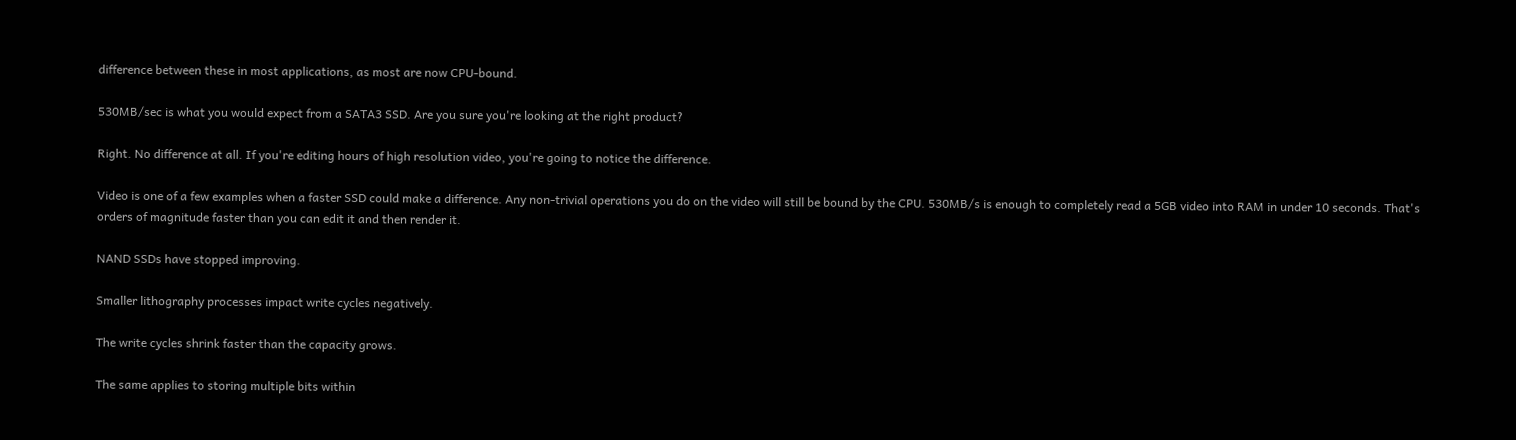difference between these in most applications, as most are now CPU-bound.

530MB/sec is what you would expect from a SATA3 SSD. Are you sure you're looking at the right product?

Right. No difference at all. If you're editing hours of high resolution video, you're going to notice the difference.

Video is one of a few examples when a faster SSD could make a difference. Any non-trivial operations you do on the video will still be bound by the CPU. 530MB/s is enough to completely read a 5GB video into RAM in under 10 seconds. That's orders of magnitude faster than you can edit it and then render it.

NAND SSDs have stopped improving.

Smaller lithography processes impact write cycles negatively.

The write cycles shrink faster than the capacity grows.

The same applies to storing multiple bits within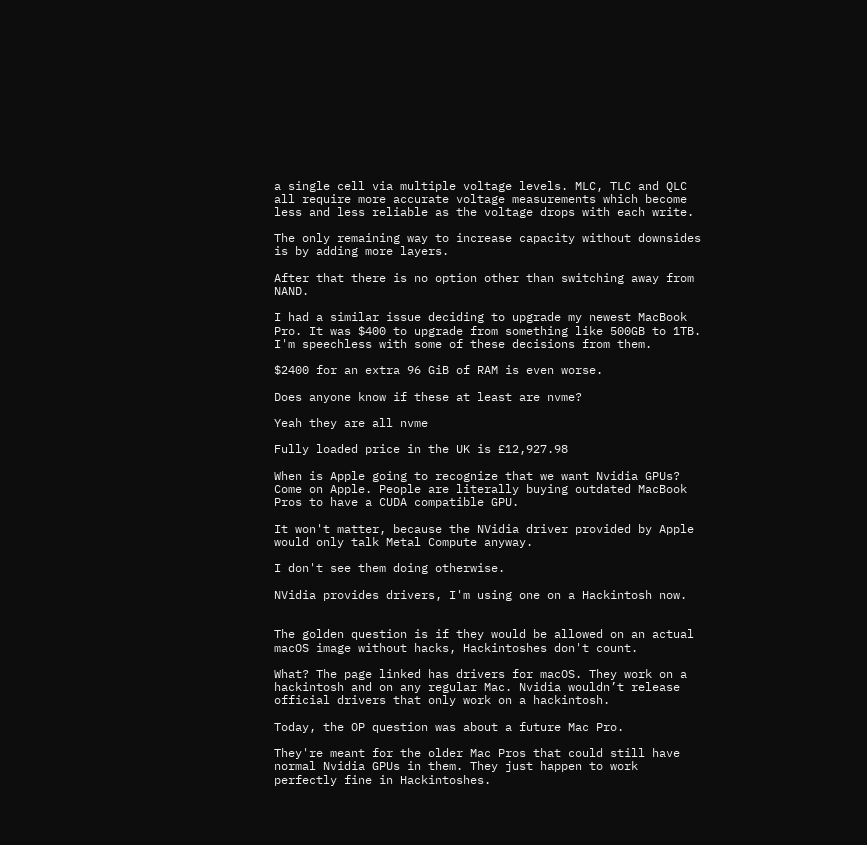a single cell via multiple voltage levels. MLC, TLC and QLC all require more accurate voltage measurements which become less and less reliable as the voltage drops with each write.

The only remaining way to increase capacity without downsides is by adding more layers.

After that there is no option other than switching away from NAND.

I had a similar issue deciding to upgrade my newest MacBook Pro. It was $400 to upgrade from something like 500GB to 1TB. I'm speechless with some of these decisions from them.

$2400 for an extra 96 GiB of RAM is even worse.

Does anyone know if these at least are nvme?

Yeah they are all nvme

Fully loaded price in the UK is £12,927.98

When is Apple going to recognize that we want Nvidia GPUs? Come on Apple. People are literally buying outdated MacBook Pros to have a CUDA compatible GPU.

It won't matter, because the NVidia driver provided by Apple would only talk Metal Compute anyway.

I don't see them doing otherwise.

NVidia provides drivers, I'm using one on a Hackintosh now.


The golden question is if they would be allowed on an actual macOS image without hacks, Hackintoshes don't count.

What? The page linked has drivers for macOS. They work on a hackintosh and on any regular Mac. Nvidia wouldn’t release official drivers that only work on a hackintosh.

Today, the OP question was about a future Mac Pro.

They're meant for the older Mac Pros that could still have normal Nvidia GPUs in them. They just happen to work perfectly fine in Hackintoshes.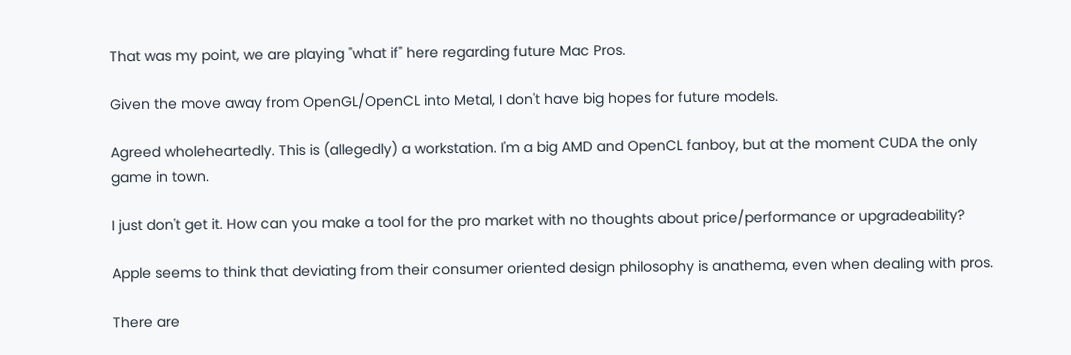That was my point, we are playing "what if" here regarding future Mac Pros.

Given the move away from OpenGL/OpenCL into Metal, I don't have big hopes for future models.

Agreed wholeheartedly. This is (allegedly) a workstation. I'm a big AMD and OpenCL fanboy, but at the moment CUDA the only game in town.

I just don't get it. How can you make a tool for the pro market with no thoughts about price/performance or upgradeability?

Apple seems to think that deviating from their consumer oriented design philosophy is anathema, even when dealing with pros.

There are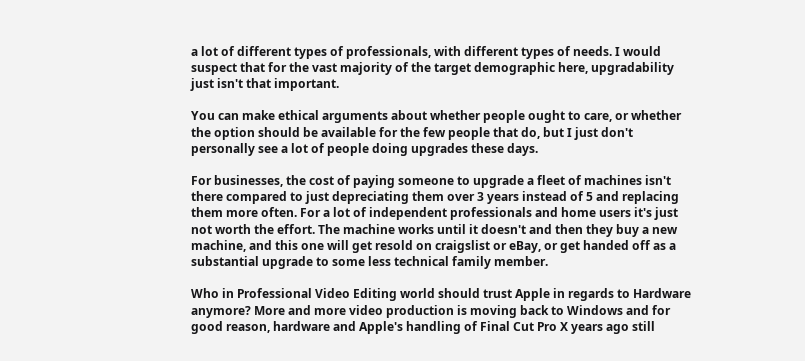a lot of different types of professionals, with different types of needs. I would suspect that for the vast majority of the target demographic here, upgradability just isn't that important.

You can make ethical arguments about whether people ought to care, or whether the option should be available for the few people that do, but I just don't personally see a lot of people doing upgrades these days.

For businesses, the cost of paying someone to upgrade a fleet of machines isn't there compared to just depreciating them over 3 years instead of 5 and replacing them more often. For a lot of independent professionals and home users it's just not worth the effort. The machine works until it doesn't and then they buy a new machine, and this one will get resold on craigslist or eBay, or get handed off as a substantial upgrade to some less technical family member.

Who in Professional Video Editing world should trust Apple in regards to Hardware anymore? More and more video production is moving back to Windows and for good reason, hardware and Apple's handling of Final Cut Pro X years ago still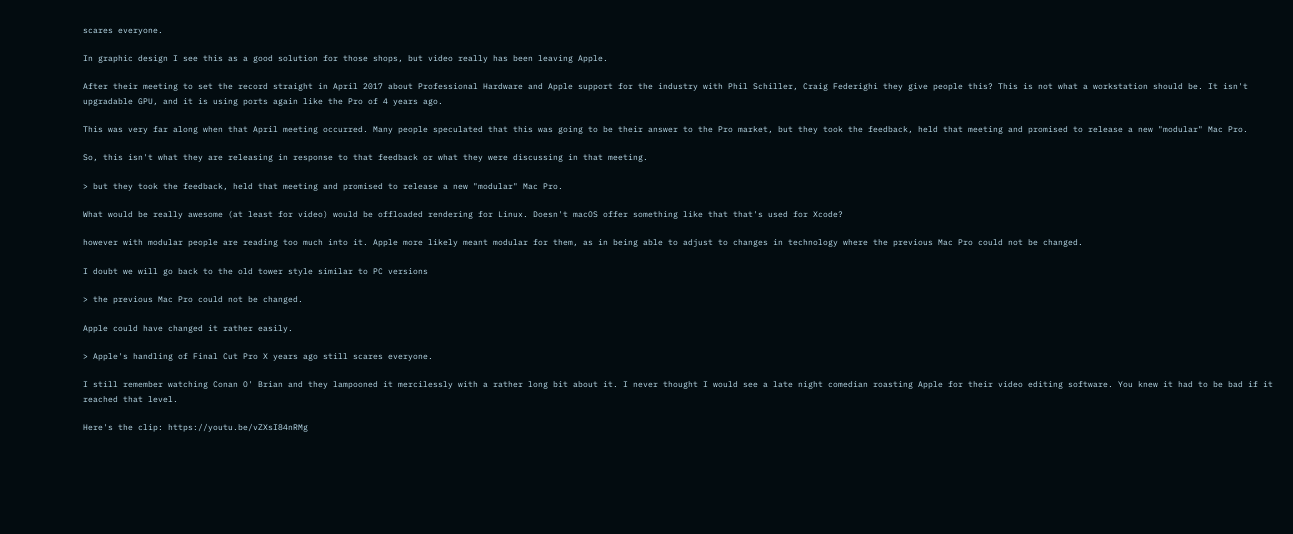scares everyone.

In graphic design I see this as a good solution for those shops, but video really has been leaving Apple.

After their meeting to set the record straight in April 2017 about Professional Hardware and Apple support for the industry with Phil Schiller, Craig Federighi they give people this? This is not what a workstation should be. It isn't upgradable GPU, and it is using ports again like the Pro of 4 years ago.

This was very far along when that April meeting occurred. Many people speculated that this was going to be their answer to the Pro market, but they took the feedback, held that meeting and promised to release a new "modular" Mac Pro.

So, this isn't what they are releasing in response to that feedback or what they were discussing in that meeting.

> but they took the feedback, held that meeting and promised to release a new "modular" Mac Pro.

What would be really awesome (at least for video) would be offloaded rendering for Linux. Doesn't macOS offer something like that that's used for Xcode?

however with modular people are reading too much into it. Apple more likely meant modular for them, as in being able to adjust to changes in technology where the previous Mac Pro could not be changed.

I doubt we will go back to the old tower style similar to PC versions

> the previous Mac Pro could not be changed.

Apple could have changed it rather easily.

> Apple's handling of Final Cut Pro X years ago still scares everyone.

I still remember watching Conan O' Brian and they lampooned it mercilessly with a rather long bit about it. I never thought I would see a late night comedian roasting Apple for their video editing software. You knew it had to be bad if it reached that level.

Here's the clip: https://youtu.be/vZXsI84nRMg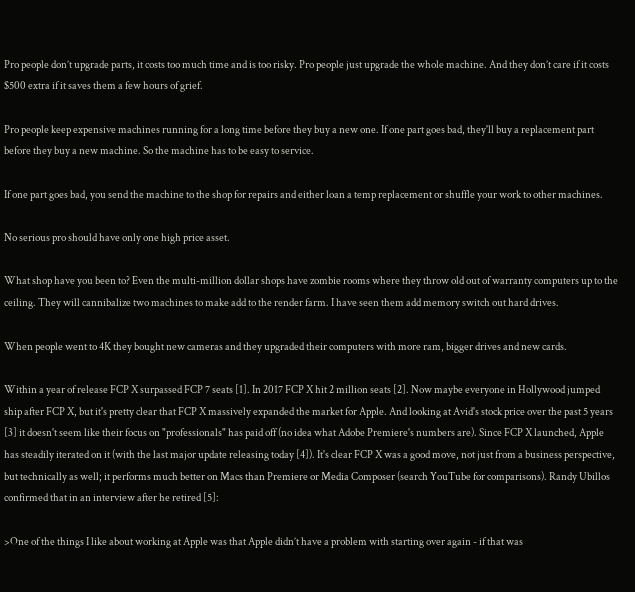Pro people don’t upgrade parts, it costs too much time and is too risky. Pro people just upgrade the whole machine. And they don’t care if it costs $500 extra if it saves them a few hours of grief.

Pro people keep expensive machines running for a long time before they buy a new one. If one part goes bad, they'll buy a replacement part before they buy a new machine. So the machine has to be easy to service.

If one part goes bad, you send the machine to the shop for repairs and either loan a temp replacement or shuffle your work to other machines.

No serious pro should have only one high price asset.

What shop have you been to? Even the multi-million dollar shops have zombie rooms where they throw old out of warranty computers up to the ceiling. They will cannibalize two machines to make add to the render farm. I have seen them add memory switch out hard drives.

When people went to 4K they bought new cameras and they upgraded their computers with more ram, bigger drives and new cards.

Within a year of release FCP X surpassed FCP 7 seats [1]. In 2017 FCP X hit 2 million seats [2]. Now maybe everyone in Hollywood jumped ship after FCP X, but it's pretty clear that FCP X massively expanded the market for Apple. And looking at Avid's stock price over the past 5 years [3] it doesn't seem like their focus on "professionals" has paid off (no idea what Adobe Premiere's numbers are). Since FCP X launched, Apple has steadily iterated on it (with the last major update releasing today [4]). It's clear FCP X was a good move, not just from a business perspective, but technically as well; it performs much better on Macs than Premiere or Media Composer (search YouTube for comparisons). Randy Ubillos confirmed that in an interview after he retired [5]:

>One of the things I like about working at Apple was that Apple didn’t have a problem with starting over again - if that was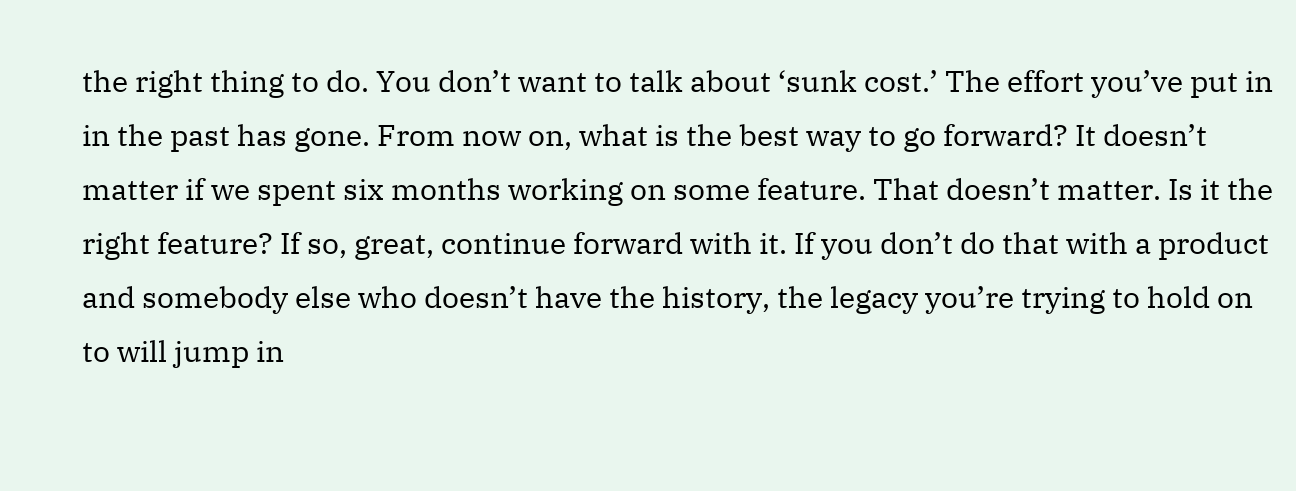the right thing to do. You don’t want to talk about ‘sunk cost.’ The effort you’ve put in in the past has gone. From now on, what is the best way to go forward? It doesn’t matter if we spent six months working on some feature. That doesn’t matter. Is it the right feature? If so, great, continue forward with it. If you don’t do that with a product and somebody else who doesn’t have the history, the legacy you’re trying to hold on to will jump in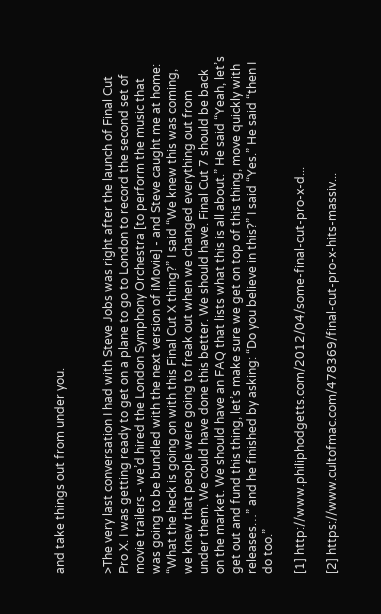and take things out from under you.


>The very last conversation I had with Steve Jobs was right after the launch of Final Cut Pro X. I was getting ready to get on a plane to go to London to record the second set of movie trailers - we’d hired the London Symphony Orchestra [to perform the music that was going to be bundled with the next version of iMovie] - and Steve caught me at home: “What the heck is going on with this Final Cut X thing?” I said “We knew this was coming, we knew that people were going to freak out when we changed everything out from under them. We could have done this better. We should have. Final Cut 7 should be back on the market. We should have an FAQ that lists what this is all about.” He said “Yeah, let’s get out and fund this thing, let’s make sure we get on top of this thing, move quickly with releases…” and he finished by asking: “Do you believe in this?” I said “Yes.” He said “then I do too.”

[1] http://www.philiphodgetts.com/2012/04/some-final-cut-pro-x-d...

[2] https://www.cultofmac.com/478369/final-cut-pro-x-hits-massiv...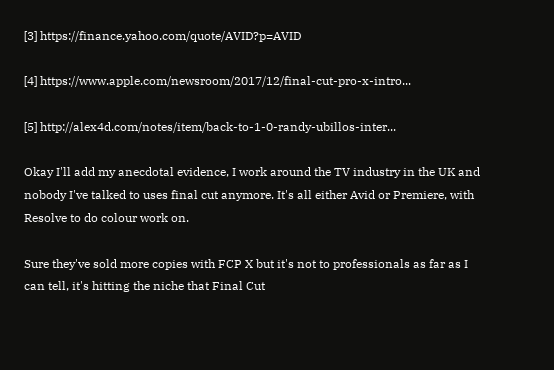[3] https://finance.yahoo.com/quote/AVID?p=AVID

[4] https://www.apple.com/newsroom/2017/12/final-cut-pro-x-intro...

[5] http://alex4d.com/notes/item/back-to-1-0-randy-ubillos-inter...

Okay I'll add my anecdotal evidence, I work around the TV industry in the UK and nobody I've talked to uses final cut anymore. It's all either Avid or Premiere, with Resolve to do colour work on.

Sure they've sold more copies with FCP X but it's not to professionals as far as I can tell, it's hitting the niche that Final Cut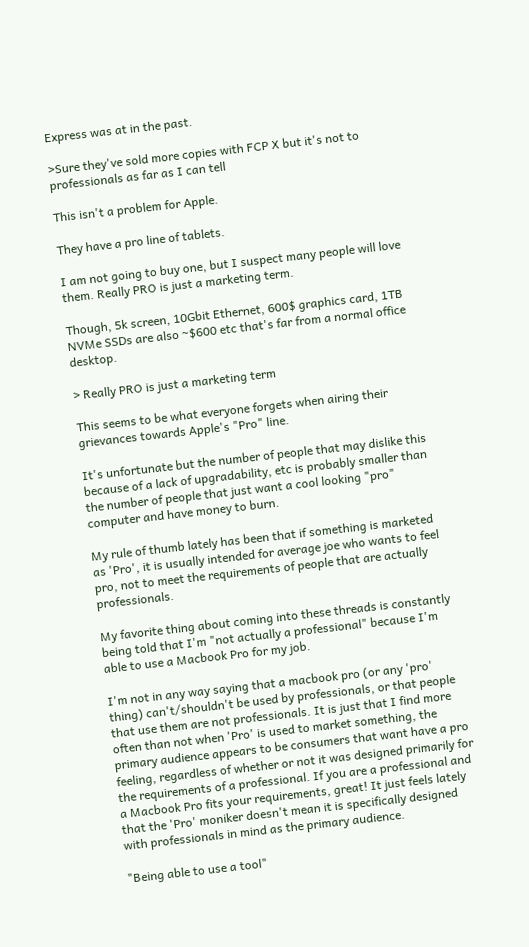Express was at in the past.

>Sure they've sold more copies with FCP X but it's not to professionals as far as I can tell

This isn't a problem for Apple.

They have a pro line of tablets.

I am not going to buy one, but I suspect many people will love them. Really PRO is just a marketing term.

Though, 5k screen, 10Gbit Ethernet, 600$ graphics card, 1TB NVMe SSDs are also ~$600 etc that's far from a normal office desktop.

> Really PRO is just a marketing term

This seems to be what everyone forgets when airing their grievances towards Apple's "Pro" line.

It's unfortunate but the number of people that may dislike this because of a lack of upgradability, etc is probably smaller than the number of people that just want a cool looking "pro" computer and have money to burn.

My rule of thumb lately has been that if something is marketed as 'Pro', it is usually intended for average joe who wants to feel pro, not to meet the requirements of people that are actually professionals.

My favorite thing about coming into these threads is constantly being told that I'm "not actually a professional" because I'm able to use a Macbook Pro for my job.

I'm not in any way saying that a macbook pro (or any 'pro' thing) can't/shouldn't be used by professionals, or that people that use them are not professionals. It is just that I find more often than not when 'Pro' is used to market something, the primary audience appears to be consumers that want have a pro feeling, regardless of whether or not it was designed primarily for the requirements of a professional. If you are a professional and a Macbook Pro fits your requirements, great! It just feels lately that the 'Pro' moniker doesn't mean it is specifically designed with professionals in mind as the primary audience.

"Being able to use a tool"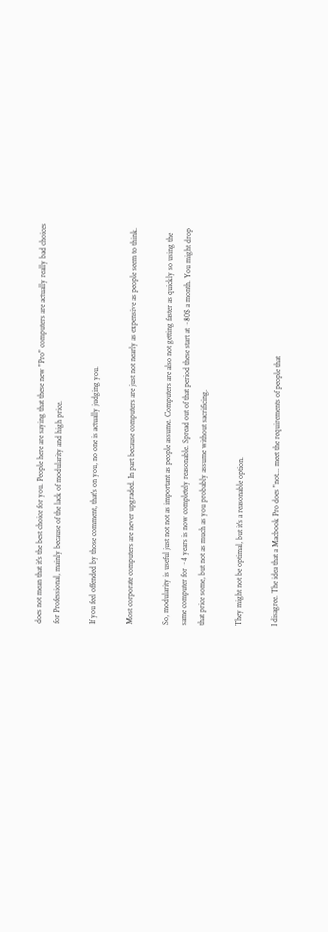does not mean that it's the best choice for you. People here are saying that these new "Pro" computers are actually really bad choices for Professional, mainly because of the lack of modularity and high price.

If you feel offended by those comment, that's on you, no one is actually judging you.

Most corporate computers are never upgraded. In part because computers are just not nearly as expensive as people seem to think.

So, modularity is useful just not not as important as people assume. Computers are also not getting faster as quickly so using the same computer for ~4 years is now completely reasonable. Spread out of that period these start at ~80$ a month. You might drop that price some, but not as much as you probably assume without sacrificing.

They might not be optimal, but it's a reasonable option.

I disagree. The idea that a Macbook Pro does "not... meet the requirements of people that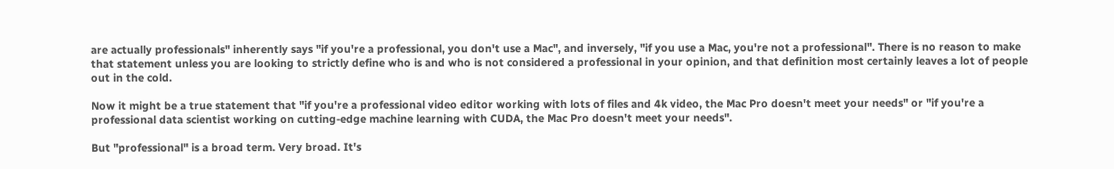are actually professionals" inherently says "if you're a professional, you don't use a Mac", and inversely, "if you use a Mac, you're not a professional". There is no reason to make that statement unless you are looking to strictly define who is and who is not considered a professional in your opinion, and that definition most certainly leaves a lot of people out in the cold.

Now it might be a true statement that "if you're a professional video editor working with lots of files and 4k video, the Mac Pro doesn't meet your needs" or "if you're a professional data scientist working on cutting-edge machine learning with CUDA, the Mac Pro doesn't meet your needs".

But "professional" is a broad term. Very broad. It's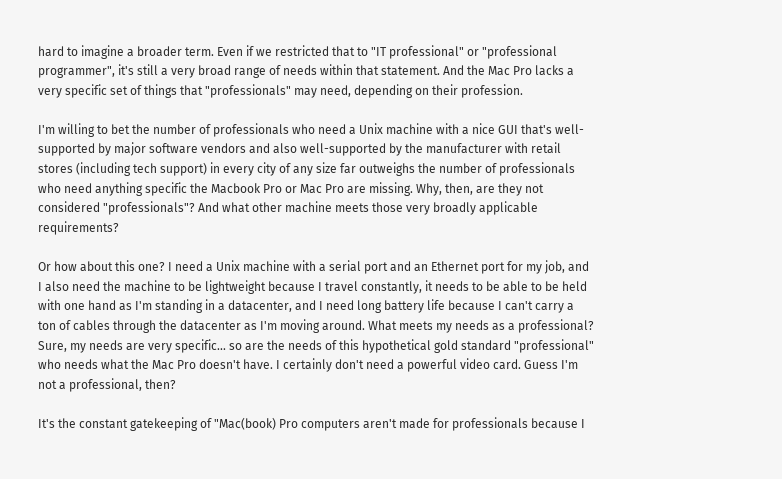hard to imagine a broader term. Even if we restricted that to "IT professional" or "professional programmer", it's still a very broad range of needs within that statement. And the Mac Pro lacks a very specific set of things that "professionals" may need, depending on their profession.

I'm willing to bet the number of professionals who need a Unix machine with a nice GUI that's well-supported by major software vendors and also well-supported by the manufacturer with retail stores (including tech support) in every city of any size far outweighs the number of professionals who need anything specific the Macbook Pro or Mac Pro are missing. Why, then, are they not considered "professionals"? And what other machine meets those very broadly applicable requirements?

Or how about this one? I need a Unix machine with a serial port and an Ethernet port for my job, and I also need the machine to be lightweight because I travel constantly, it needs to be able to be held with one hand as I'm standing in a datacenter, and I need long battery life because I can't carry a ton of cables through the datacenter as I'm moving around. What meets my needs as a professional? Sure, my needs are very specific... so are the needs of this hypothetical gold standard "professional" who needs what the Mac Pro doesn't have. I certainly don't need a powerful video card. Guess I'm not a professional, then?

It's the constant gatekeeping of "Mac(book) Pro computers aren't made for professionals because I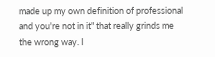made up my own definition of professional and you're not in it" that really grinds me the wrong way. I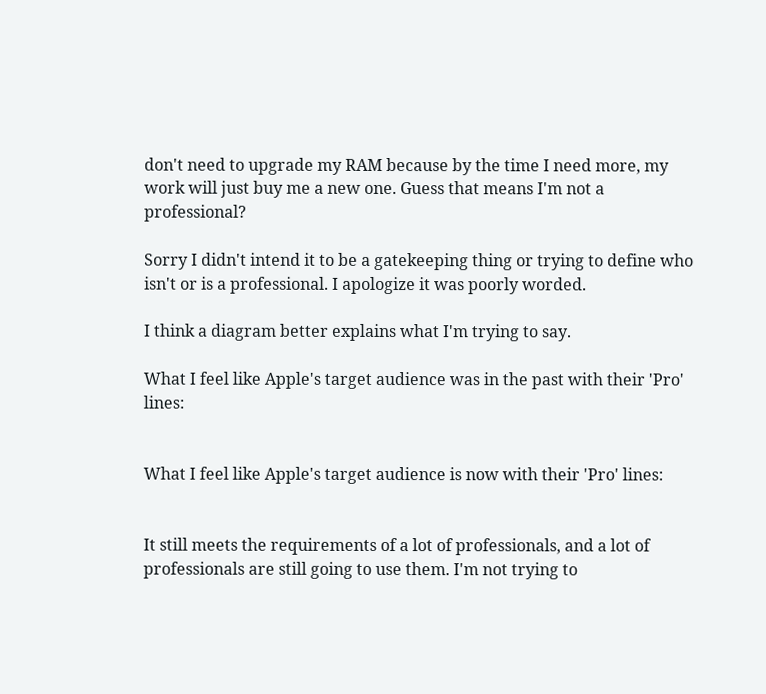don't need to upgrade my RAM because by the time I need more, my work will just buy me a new one. Guess that means I'm not a professional?

Sorry I didn't intend it to be a gatekeeping thing or trying to define who isn't or is a professional. I apologize it was poorly worded.

I think a diagram better explains what I'm trying to say.

What I feel like Apple's target audience was in the past with their 'Pro' lines:


What I feel like Apple's target audience is now with their 'Pro' lines:


It still meets the requirements of a lot of professionals, and a lot of professionals are still going to use them. I'm not trying to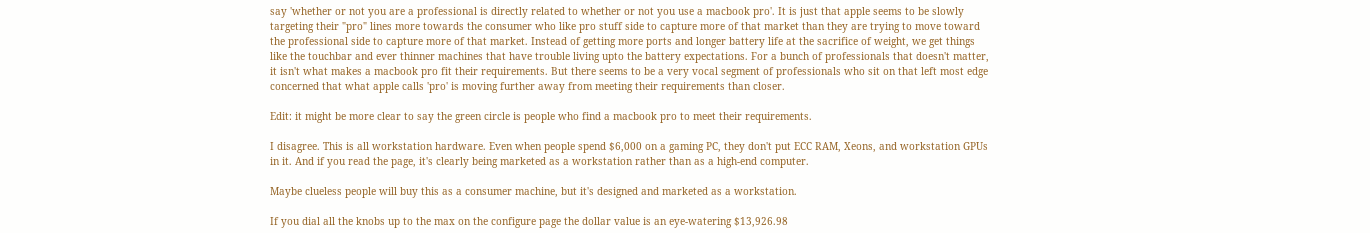say 'whether or not you are a professional is directly related to whether or not you use a macbook pro'. It is just that apple seems to be slowly targeting their "pro" lines more towards the consumer who like pro stuff side to capture more of that market than they are trying to move toward the professional side to capture more of that market. Instead of getting more ports and longer battery life at the sacrifice of weight, we get things like the touchbar and ever thinner machines that have trouble living upto the battery expectations. For a bunch of professionals that doesn't matter, it isn't what makes a macbook pro fit their requirements. But there seems to be a very vocal segment of professionals who sit on that left most edge concerned that what apple calls 'pro' is moving further away from meeting their requirements than closer.

Edit: it might be more clear to say the green circle is people who find a macbook pro to meet their requirements.

I disagree. This is all workstation hardware. Even when people spend $6,000 on a gaming PC, they don't put ECC RAM, Xeons, and workstation GPUs in it. And if you read the page, it's clearly being marketed as a workstation rather than as a high-end computer.

Maybe clueless people will buy this as a consumer machine, but it's designed and marketed as a workstation.

If you dial all the knobs up to the max on the configure page the dollar value is an eye-watering $13,926.98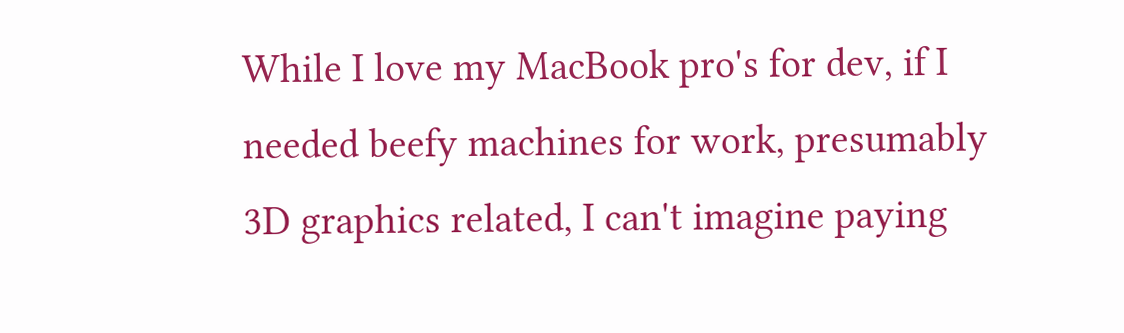While I love my MacBook pro's for dev, if I needed beefy machines for work, presumably 3D graphics related, I can't imagine paying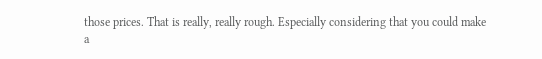those prices. That is really, really rough. Especially considering that you could make a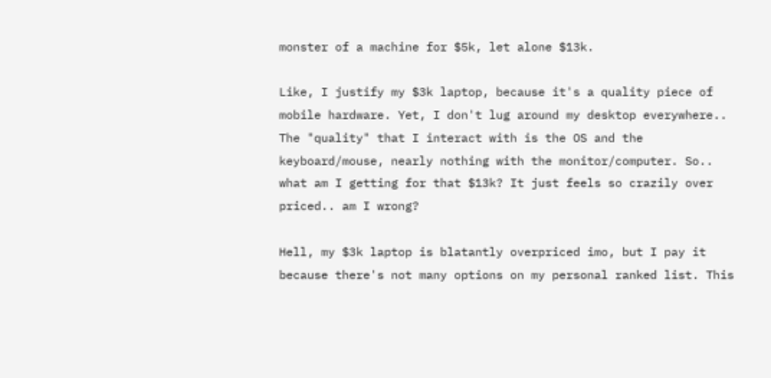monster of a machine for $5k, let alone $13k.

Like, I justify my $3k laptop, because it's a quality piece of mobile hardware. Yet, I don't lug around my desktop everywhere.. The "quality" that I interact with is the OS and the keyboard/mouse, nearly nothing with the monitor/computer. So.. what am I getting for that $13k? It just feels so crazily over priced.. am I wrong?

Hell, my $3k laptop is blatantly overpriced imo, but I pay it because there's not many options on my personal ranked list. This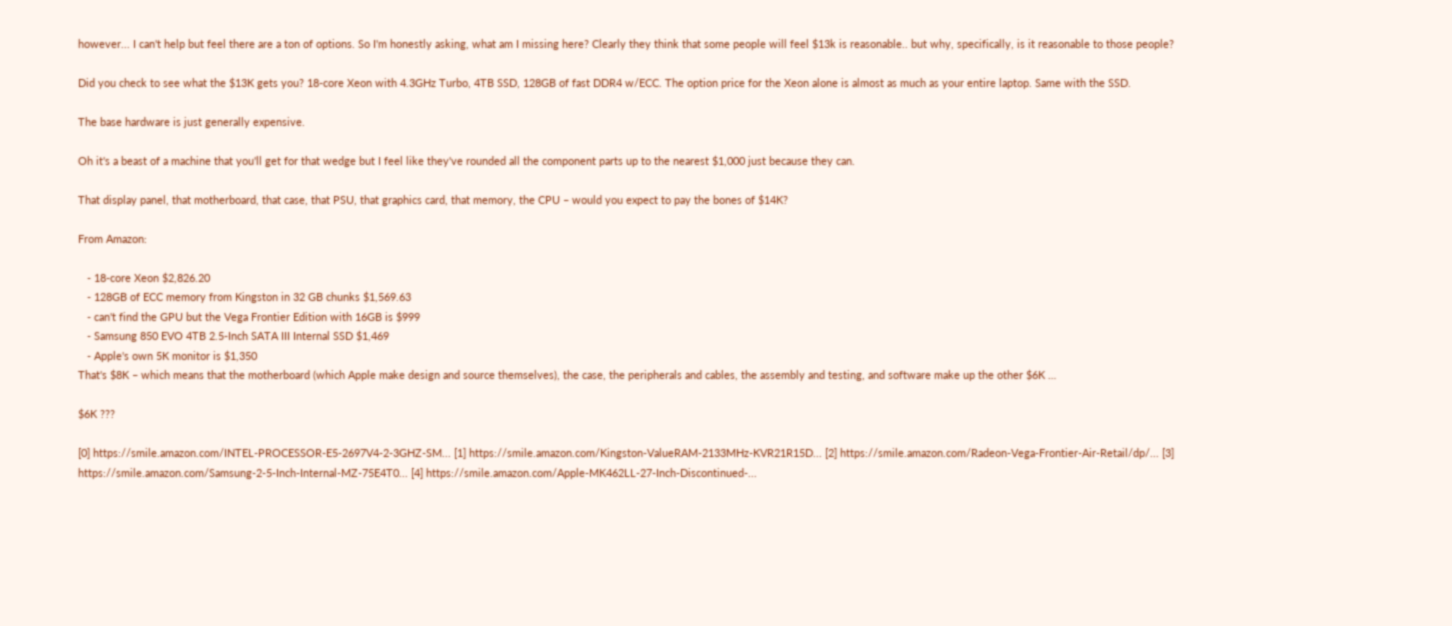however... I can't help but feel there are a ton of options. So I'm honestly asking, what am I missing here? Clearly they think that some people will feel $13k is reasonable.. but why, specifically, is it reasonable to those people?

Did you check to see what the $13K gets you? 18-core Xeon with 4.3GHz Turbo, 4TB SSD, 128GB of fast DDR4 w/ECC. The option price for the Xeon alone is almost as much as your entire laptop. Same with the SSD.

The base hardware is just generally expensive.

Oh it's a beast of a machine that you'll get for that wedge but I feel like they've rounded all the component parts up to the nearest $1,000 just because they can.

That display panel, that motherboard, that case, that PSU, that graphics card, that memory, the CPU – would you expect to pay the bones of $14K?

From Amazon:

   - 18-core Xeon $2,826.20
   - 128GB of ECC memory from Kingston in 32 GB chunks $1,569.63
   - can't find the GPU but the Vega Frontier Edition with 16GB is $999
   - Samsung 850 EVO 4TB 2.5-Inch SATA III Internal SSD $1,469
   - Apple's own 5K monitor is $1,350
That's $8K – which means that the motherboard (which Apple make design and source themselves), the case, the peripherals and cables, the assembly and testing, and software make up the other $6K …

$6K ???

[0] https://smile.amazon.com/INTEL-PROCESSOR-E5-2697V4-2-3GHZ-SM... [1] https://smile.amazon.com/Kingston-ValueRAM-2133MHz-KVR21R15D... [2] https://smile.amazon.com/Radeon-Vega-Frontier-Air-Retail/dp/... [3] https://smile.amazon.com/Samsung-2-5-Inch-Internal-MZ-75E4T0... [4] https://smile.amazon.com/Apple-MK462LL-27-Inch-Discontinued-...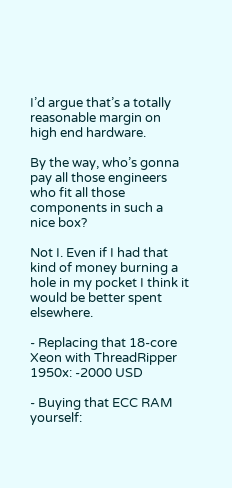I’d argue that’s a totally reasonable margin on high end hardware.

By the way, who’s gonna pay all those engineers who fit all those components in such a nice box?

Not I. Even if I had that kind of money burning a hole in my pocket I think it would be better spent elsewhere.

- Replacing that 18-core Xeon with ThreadRipper 1950x: -2000 USD

- Buying that ECC RAM yourself: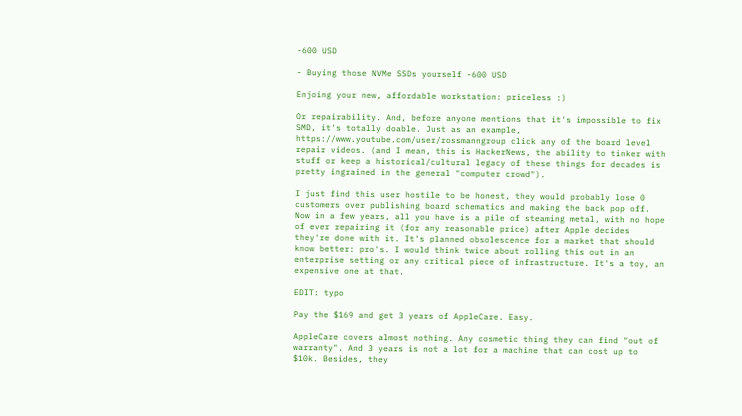-600 USD

- Buying those NVMe SSDs yourself -600 USD

Enjoing your new, affordable workstation: priceless :)

Or repairability. And, before anyone mentions that it's impossible to fix SMD, it's totally doable. Just as an example, https://www.youtube.com/user/rossmanngroup click any of the board level repair videos. (and I mean, this is HackerNews, the ability to tinker with stuff or keep a historical/cultural legacy of these things for decades is pretty ingrained in the general "computer crowd").

I just find this user hostile to be honest, they would probably lose 0 customers over publishing board schematics and making the back pop off. Now in a few years, all you have is a pile of steaming metal, with no hope of ever repairing it (for any reasonable price) after Apple decides they're done with it. It's planned obsolescence for a market that should know better: pro's. I would think twice about rolling this out in an enterprise setting or any critical piece of infrastructure. It's a toy, an expensive one at that.

EDIT: typo

Pay the $169 and get 3 years of AppleCare. Easy.

AppleCare covers almost nothing. Any cosmetic thing they can find "out of warranty". And 3 years is not a lot for a machine that can cost up to $10k. Besides, they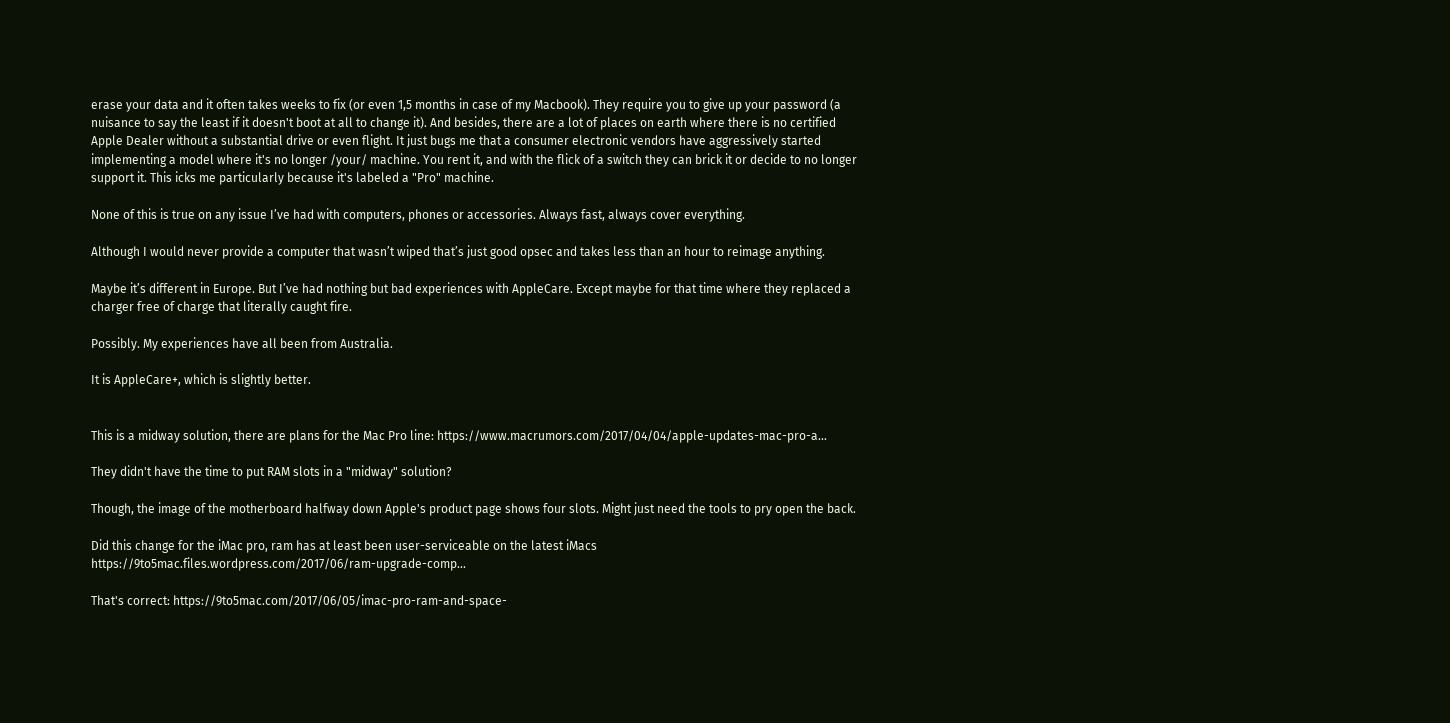erase your data and it often takes weeks to fix (or even 1,5 months in case of my Macbook). They require you to give up your password (a nuisance to say the least if it doesn't boot at all to change it). And besides, there are a lot of places on earth where there is no certified Apple Dealer without a substantial drive or even flight. It just bugs me that a consumer electronic vendors have aggressively started implementing a model where it's no longer /your/ machine. You rent it, and with the flick of a switch they can brick it or decide to no longer support it. This icks me particularly because it's labeled a "Pro" machine.

None of this is true on any issue I’ve had with computers, phones or accessories. Always fast, always cover everything.

Although I would never provide a computer that wasn’t wiped that’s just good opsec and takes less than an hour to reimage anything.

Maybe it’s different in Europe. But I’ve had nothing but bad experiences with AppleCare. Except maybe for that time where they replaced a charger free of charge that literally caught fire.

Possibly. My experiences have all been from Australia.

It is AppleCare+, which is slightly better.


This is a midway solution, there are plans for the Mac Pro line: https://www.macrumors.com/2017/04/04/apple-updates-mac-pro-a...

They didn't have the time to put RAM slots in a "midway" solution?

Though, the image of the motherboard halfway down Apple's product page shows four slots. Might just need the tools to pry open the back.

Did this change for the iMac pro, ram has at least been user-serviceable on the latest iMacs https://9to5mac.files.wordpress.com/2017/06/ram-upgrade-comp...

That's correct: https://9to5mac.com/2017/06/05/imac-pro-ram-and-space-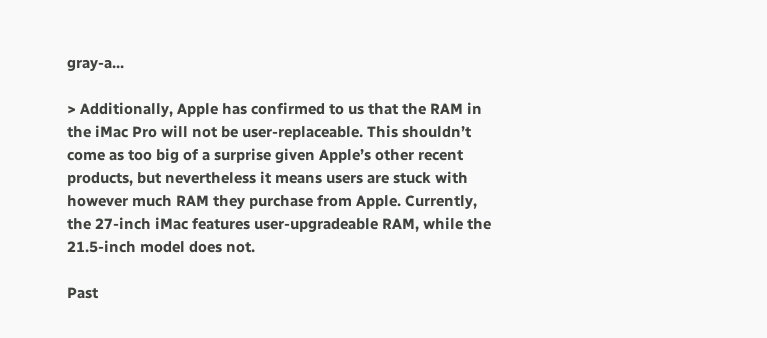gray-a...

> Additionally, Apple has confirmed to us that the RAM in the iMac Pro will not be user-replaceable. This shouldn’t come as too big of a surprise given Apple’s other recent products, but nevertheless it means users are stuck with however much RAM they purchase from Apple. Currently, the 27-inch iMac features user-upgradeable RAM, while the 21.5-inch model does not.

Past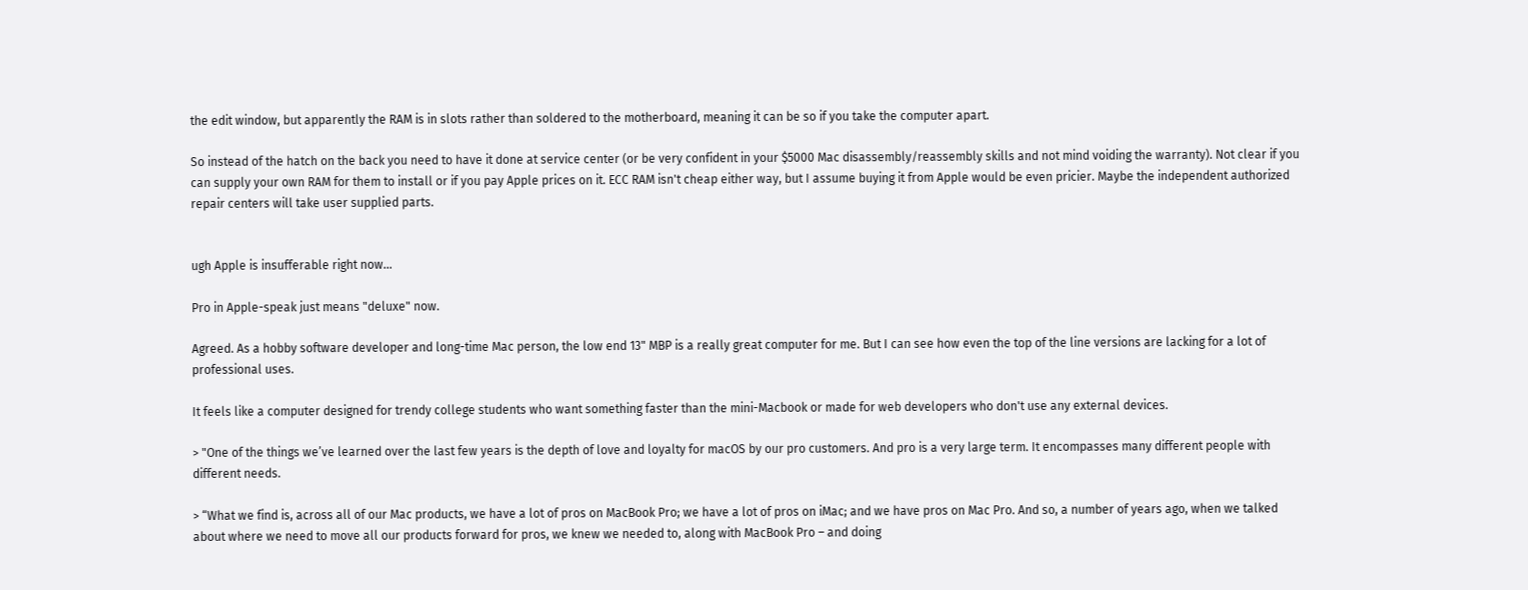the edit window, but apparently the RAM is in slots rather than soldered to the motherboard, meaning it can be so if you take the computer apart.

So instead of the hatch on the back you need to have it done at service center (or be very confident in your $5000 Mac disassembly/reassembly skills and not mind voiding the warranty). Not clear if you can supply your own RAM for them to install or if you pay Apple prices on it. ECC RAM isn't cheap either way, but I assume buying it from Apple would be even pricier. Maybe the independent authorized repair centers will take user supplied parts.


ugh Apple is insufferable right now...

Pro in Apple-speak just means "deluxe" now.

Agreed. As a hobby software developer and long-time Mac person, the low end 13" MBP is a really great computer for me. But I can see how even the top of the line versions are lacking for a lot of professional uses.

It feels like a computer designed for trendy college students who want something faster than the mini-Macbook or made for web developers who don't use any external devices.

> "One of the things we’ve learned over the last few years is the depth of love and loyalty for macOS by our pro customers. And pro is a very large term. It encompasses many different people with different needs.

> “What we find is, across all of our Mac products, we have a lot of pros on MacBook Pro; we have a lot of pros on iMac; and we have pros on Mac Pro. And so, a number of years ago, when we talked about where we need to move all our products forward for pros, we knew we needed to, along with MacBook Pro – and doing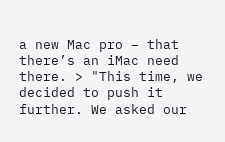a new Mac pro – that there’s an iMac need there. > "This time, we decided to push it further. We asked our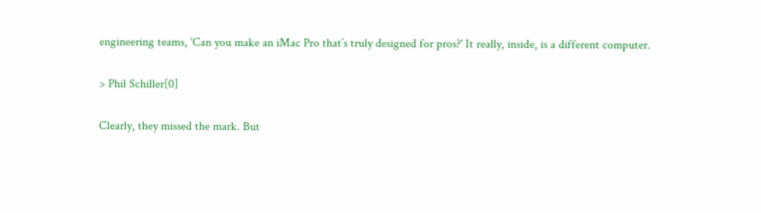engineering teams, 'Can you make an iMac Pro that’s truly designed for pros?' It really, inside, is a different computer.

> Phil Schiller[0]

Clearly, they missed the mark. But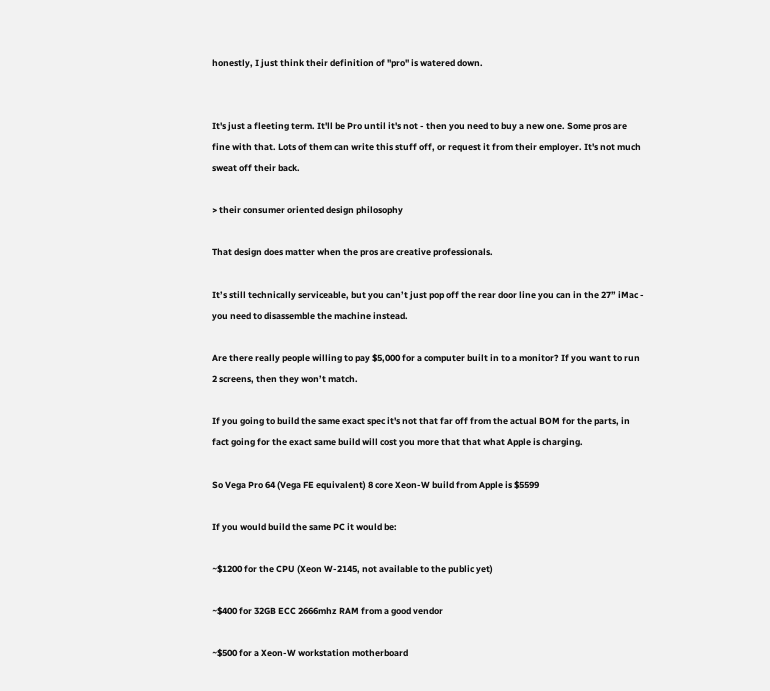honestly, I just think their definition of "pro" is watered down.


It's just a fleeting term. It'll be Pro until it's not - then you need to buy a new one. Some pros are fine with that. Lots of them can write this stuff off, or request it from their employer. It's not much sweat off their back.

> their consumer oriented design philosophy

That design does matter when the pros are creative professionals.

It’s still technically serviceable, but you can’t just pop off the rear door line you can in the 27” iMac - you need to disassemble the machine instead.

Are there really people willing to pay $5,000 for a computer built in to a monitor? If you want to run 2 screens, then they won’t match.

If you going to build the same exact spec it's not that far off from the actual BOM for the parts, in fact going for the exact same build will cost you more that that what Apple is charging.

So Vega Pro 64 (Vega FE equivalent) 8 core Xeon-W build from Apple is $5599

If you would build the same PC it would be:

~$1200 for the CPU (Xeon W-2145, not available to the public yet)

~$400 for 32GB ECC 2666mhz RAM from a good vendor

~$500 for a Xeon-W workstation motherboard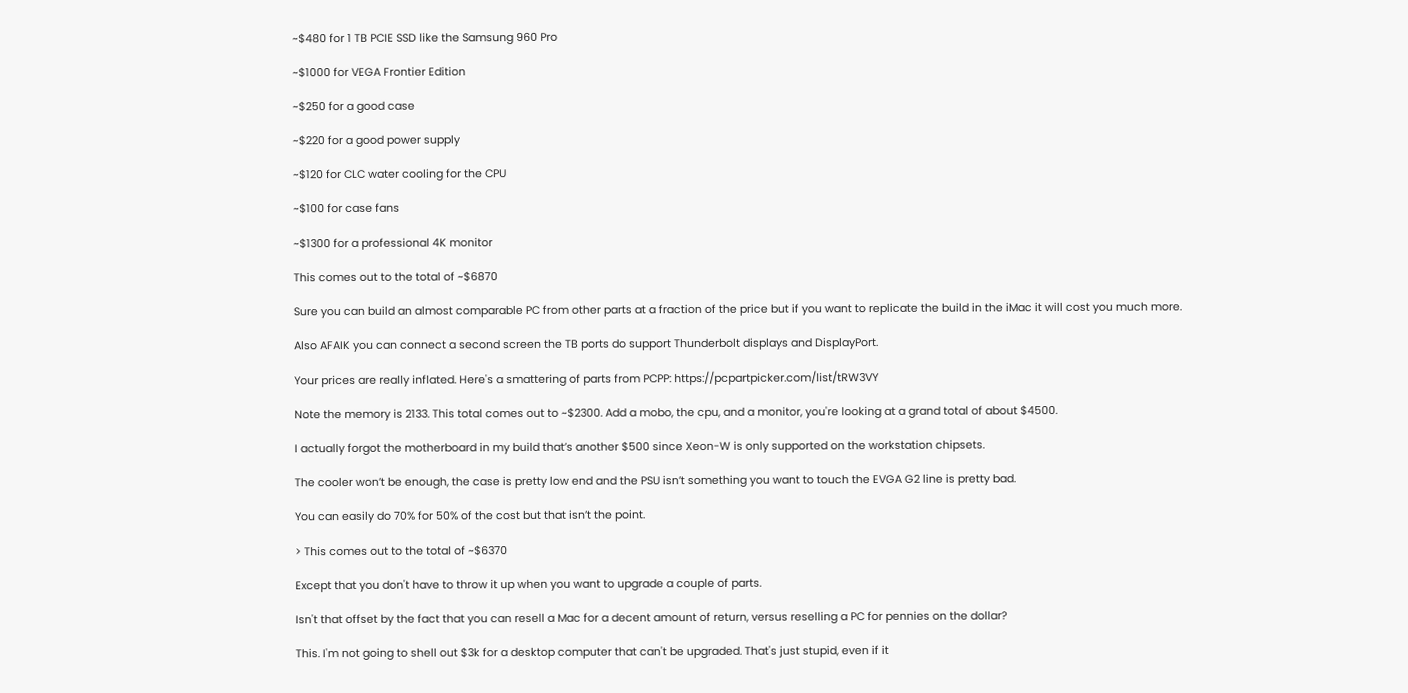~$480 for 1 TB PCIE SSD like the Samsung 960 Pro

~$1000 for VEGA Frontier Edition

~$250 for a good case

~$220 for a good power supply

~$120 for CLC water cooling for the CPU

~$100 for case fans

~$1300 for a professional 4K monitor

This comes out to the total of ~$6870

Sure you can build an almost comparable PC from other parts at a fraction of the price but if you want to replicate the build in the iMac it will cost you much more.

Also AFAIK you can connect a second screen the TB ports do support Thunderbolt displays and DisplayPort.

Your prices are really inflated. Here's a smattering of parts from PCPP: https://pcpartpicker.com/list/tRW3VY

Note the memory is 2133. This total comes out to ~$2300. Add a mobo, the cpu, and a monitor, you're looking at a grand total of about $4500.

I actually forgot the motherboard in my build that’s another $500 since Xeon-W is only supported on the workstation chipsets.

The cooler won’t be enough, the case is pretty low end and the PSU isn’t something you want to touch the EVGA G2 line is pretty bad.

You can easily do 70% for 50% of the cost but that isn’t the point.

> This comes out to the total of ~$6370

Except that you don't have to throw it up when you want to upgrade a couple of parts.

Isn't that offset by the fact that you can resell a Mac for a decent amount of return, versus reselling a PC for pennies on the dollar?

This. I'm not going to shell out $3k for a desktop computer that can't be upgraded. That's just stupid, even if it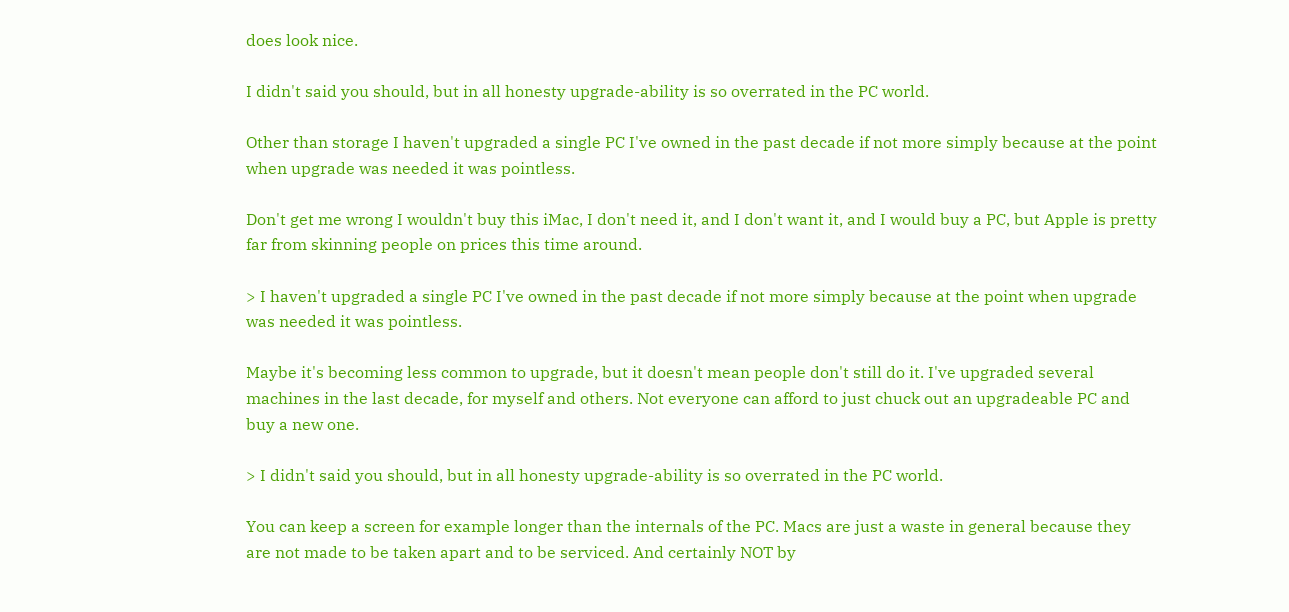does look nice.

I didn't said you should, but in all honesty upgrade-ability is so overrated in the PC world.

Other than storage I haven't upgraded a single PC I've owned in the past decade if not more simply because at the point when upgrade was needed it was pointless.

Don't get me wrong I wouldn't buy this iMac, I don't need it, and I don't want it, and I would buy a PC, but Apple is pretty far from skinning people on prices this time around.

> I haven't upgraded a single PC I've owned in the past decade if not more simply because at the point when upgrade was needed it was pointless.

Maybe it's becoming less common to upgrade, but it doesn't mean people don't still do it. I've upgraded several machines in the last decade, for myself and others. Not everyone can afford to just chuck out an upgradeable PC and buy a new one.

> I didn't said you should, but in all honesty upgrade-ability is so overrated in the PC world.

You can keep a screen for example longer than the internals of the PC. Macs are just a waste in general because they are not made to be taken apart and to be serviced. And certainly NOT by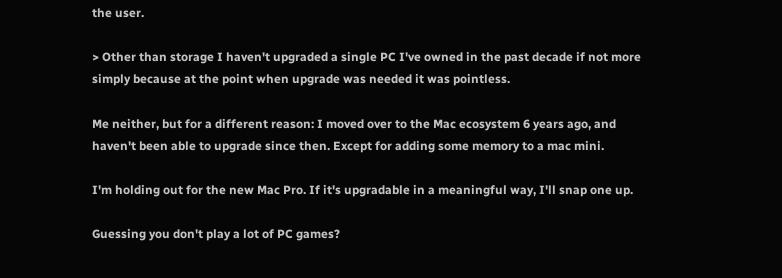the user.

> Other than storage I haven't upgraded a single PC I've owned in the past decade if not more simply because at the point when upgrade was needed it was pointless.

Me neither, but for a different reason: I moved over to the Mac ecosystem 6 years ago, and haven't been able to upgrade since then. Except for adding some memory to a mac mini.

I'm holding out for the new Mac Pro. If it's upgradable in a meaningful way, I'll snap one up.

Guessing you don't play a lot of PC games?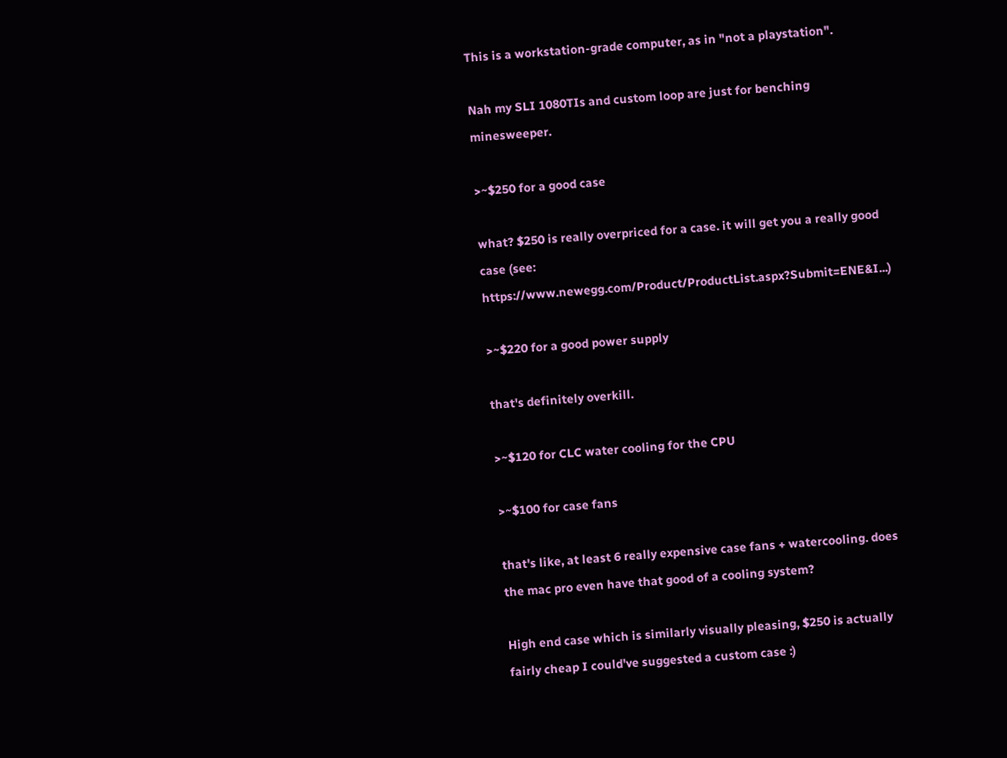This is a workstation-grade computer, as in "not a playstation".

Nah my SLI 1080TIs and custom loop are just for benching minesweeper.

>~$250 for a good case

what? $250 is really overpriced for a case. it will get you a really good case (see: https://www.newegg.com/Product/ProductList.aspx?Submit=ENE&I...)

>~$220 for a good power supply

that's definitely overkill.

>~$120 for CLC water cooling for the CPU

>~$100 for case fans

that's like, at least 6 really expensive case fans + watercooling. does the mac pro even have that good of a cooling system?

High end case which is similarly visually pleasing, $250 is actually fairly cheap I could've suggested a custom case :)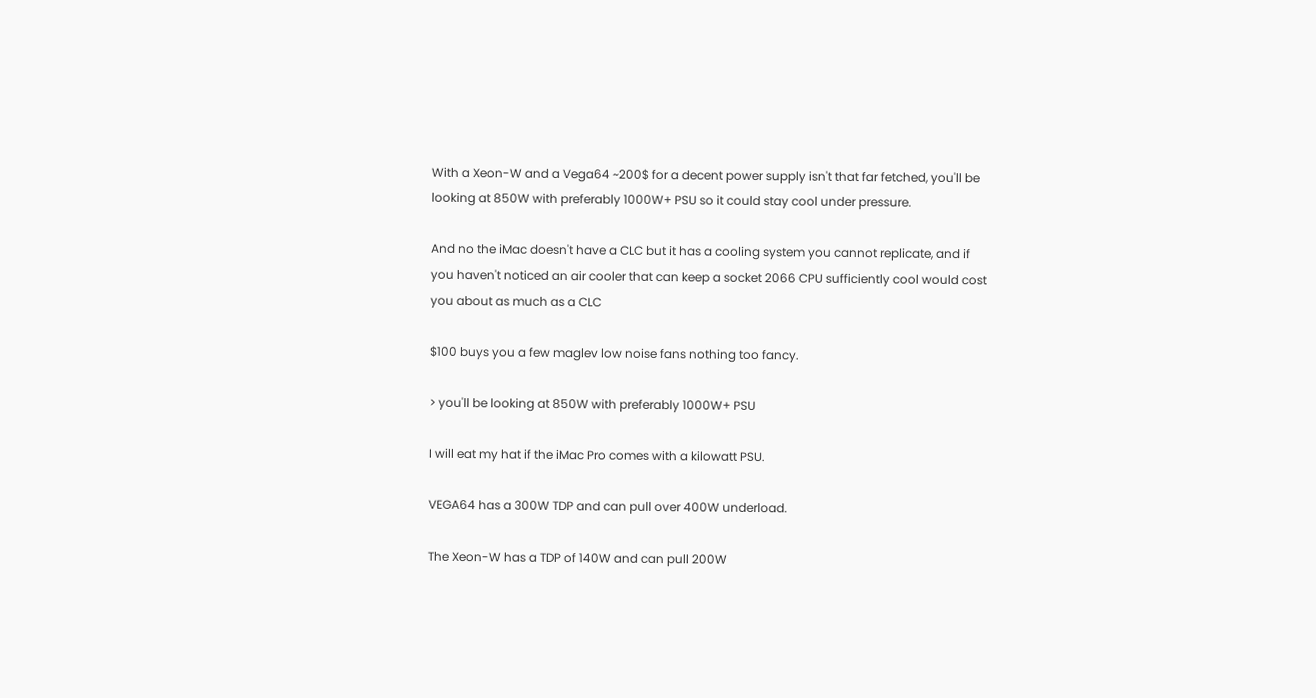With a Xeon-W and a Vega64 ~200$ for a decent power supply isn't that far fetched, you'll be looking at 850W with preferably 1000W+ PSU so it could stay cool under pressure.

And no the iMac doesn't have a CLC but it has a cooling system you cannot replicate, and if you haven't noticed an air cooler that can keep a socket 2066 CPU sufficiently cool would cost you about as much as a CLC

$100 buys you a few maglev low noise fans nothing too fancy.

> you'll be looking at 850W with preferably 1000W+ PSU

I will eat my hat if the iMac Pro comes with a kilowatt PSU.

VEGA64 has a 300W TDP and can pull over 400W underload.

The Xeon-W has a TDP of 140W and can pull 200W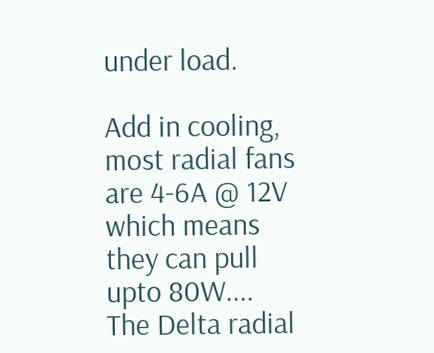under load.

Add in cooling, most radial fans are 4-6A @ 12V which means they can pull upto 80W.... The Delta radial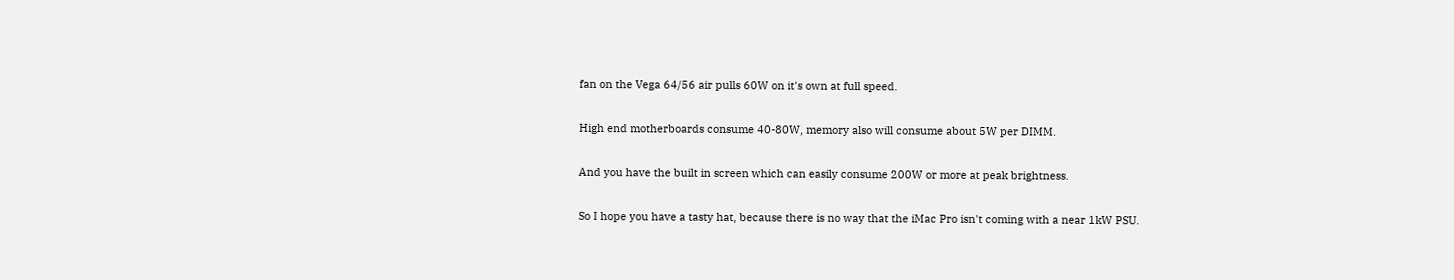fan on the Vega 64/56 air pulls 60W on it's own at full speed.

High end motherboards consume 40-80W, memory also will consume about 5W per DIMM.

And you have the built in screen which can easily consume 200W or more at peak brightness.

So I hope you have a tasty hat, because there is no way that the iMac Pro isn't coming with a near 1kW PSU.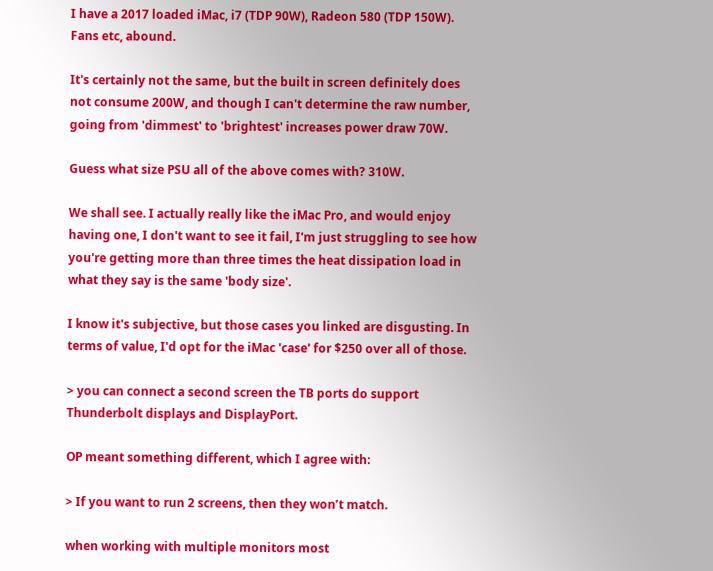I have a 2017 loaded iMac, i7 (TDP 90W), Radeon 580 (TDP 150W). Fans etc, abound.

It's certainly not the same, but the built in screen definitely does not consume 200W, and though I can't determine the raw number, going from 'dimmest' to 'brightest' increases power draw 70W.

Guess what size PSU all of the above comes with? 310W.

We shall see. I actually really like the iMac Pro, and would enjoy having one, I don't want to see it fail, I'm just struggling to see how you're getting more than three times the heat dissipation load in what they say is the same 'body size'.

I know it's subjective, but those cases you linked are disgusting. In terms of value, I'd opt for the iMac 'case' for $250 over all of those.

> you can connect a second screen the TB ports do support Thunderbolt displays and DisplayPort.

OP meant something different, which I agree with:

> If you want to run 2 screens, then they won’t match.

when working with multiple monitors most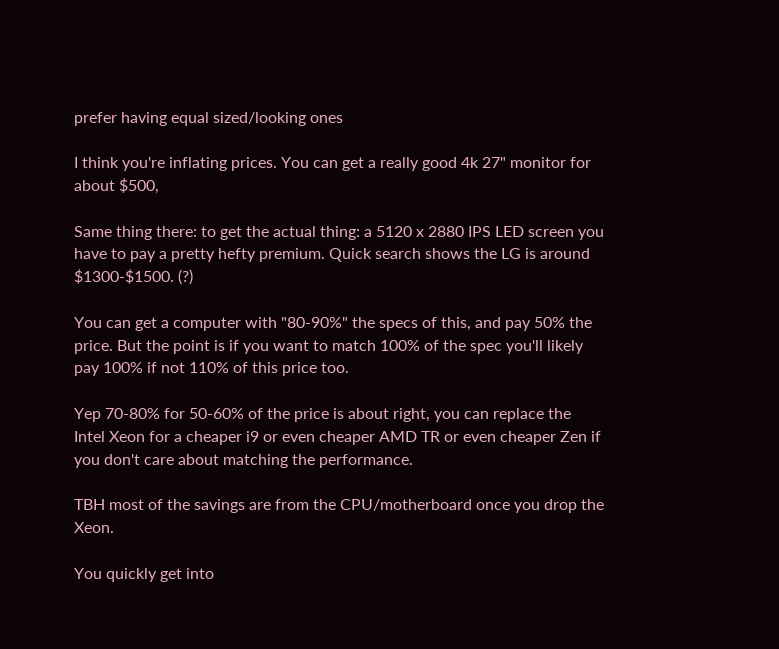prefer having equal sized/looking ones

I think you're inflating prices. You can get a really good 4k 27" monitor for about $500,

Same thing there: to get the actual thing: a 5120 x 2880 IPS LED screen you have to pay a pretty hefty premium. Quick search shows the LG is around $1300-$1500. (?)

You can get a computer with "80-90%" the specs of this, and pay 50% the price. But the point is if you want to match 100% of the spec you'll likely pay 100% if not 110% of this price too.

Yep 70-80% for 50-60% of the price is about right, you can replace the Intel Xeon for a cheaper i9 or even cheaper AMD TR or even cheaper Zen if you don't care about matching the performance.

TBH most of the savings are from the CPU/motherboard once you drop the Xeon.

You quickly get into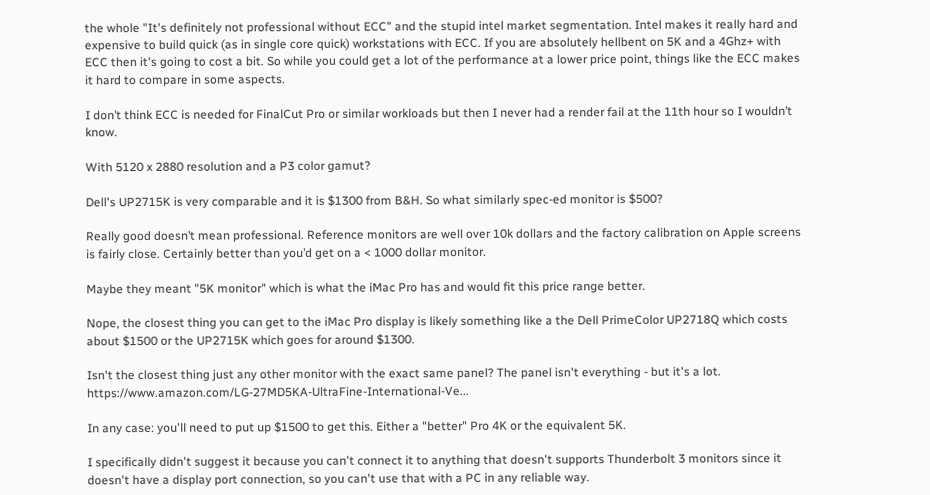the whole "It's definitely not professional without ECC" and the stupid intel market segmentation. Intel makes it really hard and expensive to build quick (as in single core quick) workstations with ECC. If you are absolutely hellbent on 5K and a 4Ghz+ with ECC then it's going to cost a bit. So while you could get a lot of the performance at a lower price point, things like the ECC makes it hard to compare in some aspects.

I don’t think ECC is needed for FinalCut Pro or similar workloads but then I never had a render fail at the 11th hour so I wouldn’t know.

With 5120 x 2880 resolution and a P3 color gamut?

Dell's UP2715K is very comparable and it is $1300 from B&H. So what similarly spec-ed monitor is $500?

Really good doesn’t mean professional. Reference monitors are well over 10k dollars and the factory calibration on Apple screens is fairly close. Certainly better than you’d get on a < 1000 dollar monitor.

Maybe they meant "5K monitor" which is what the iMac Pro has and would fit this price range better.

Nope, the closest thing you can get to the iMac Pro display is likely something like a the Dell PrimeColor UP2718Q which costs about $1500 or the UP2715K which goes for around $1300.

Isn't the closest thing just any other monitor with the exact same panel? The panel isn't everything - but it's a lot. https://www.amazon.com/LG-27MD5KA-UltraFine-International-Ve...

In any case: you'll need to put up $1500 to get this. Either a "better" Pro 4K or the equivalent 5K.

I specifically didn't suggest it because you can't connect it to anything that doesn't supports Thunderbolt 3 monitors since it doesn't have a display port connection, so you can't use that with a PC in any reliable way.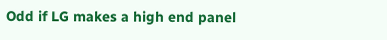Odd if LG makes a high end panel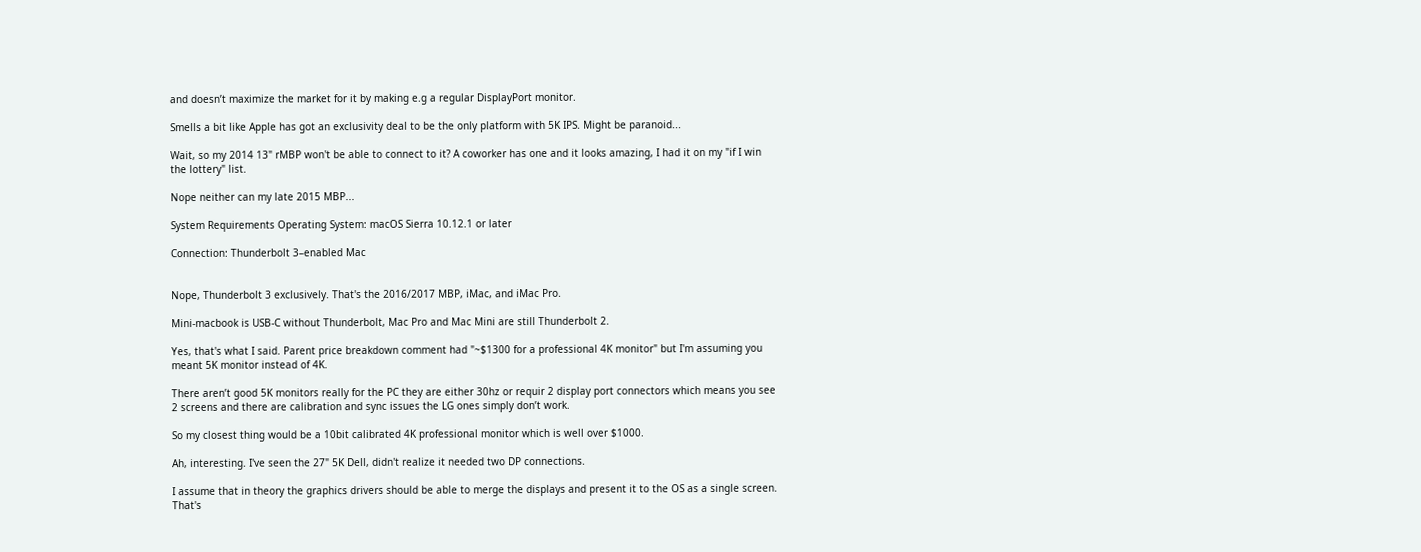and doesn’t maximize the market for it by making e.g a regular DisplayPort monitor.

Smells a bit like Apple has got an exclusivity deal to be the only platform with 5K IPS. Might be paranoid...

Wait, so my 2014 13" rMBP won't be able to connect to it? A coworker has one and it looks amazing, I had it on my "if I win the lottery" list.

Nope neither can my late 2015 MBP...

System Requirements Operating System: macOS Sierra 10.12.1 or later

Connection: Thunderbolt 3–enabled Mac


Nope, Thunderbolt 3 exclusively. That's the 2016/2017 MBP, iMac, and iMac Pro.

Mini-macbook is USB-C without Thunderbolt, Mac Pro and Mac Mini are still Thunderbolt 2.

Yes, that's what I said. Parent price breakdown comment had "~$1300 for a professional 4K monitor" but I'm assuming you meant 5K monitor instead of 4K.

There aren’t good 5K monitors really for the PC they are either 30hz or requir 2 display port connectors which means you see 2 screens and there are calibration and sync issues the LG ones simply don’t work.

So my closest thing would be a 10bit calibrated 4K professional monitor which is well over $1000.

Ah, interesting. I've seen the 27" 5K Dell, didn't realize it needed two DP connections.

I assume that in theory the graphics drivers should be able to merge the displays and present it to the OS as a single screen. That's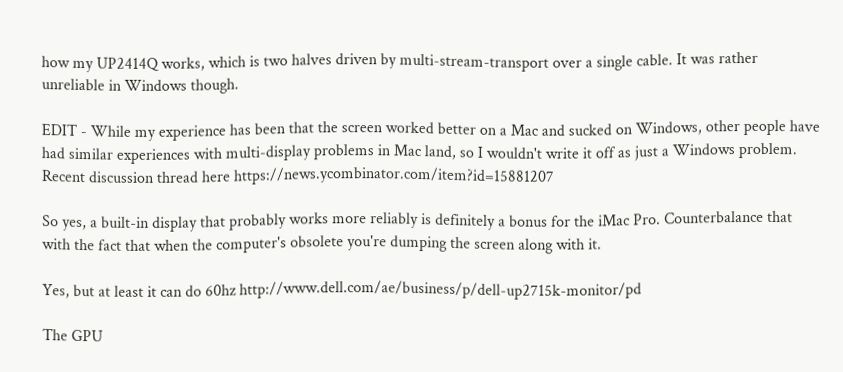how my UP2414Q works, which is two halves driven by multi-stream-transport over a single cable. It was rather unreliable in Windows though.

EDIT - While my experience has been that the screen worked better on a Mac and sucked on Windows, other people have had similar experiences with multi-display problems in Mac land, so I wouldn't write it off as just a Windows problem. Recent discussion thread here https://news.ycombinator.com/item?id=15881207

So yes, a built-in display that probably works more reliably is definitely a bonus for the iMac Pro. Counterbalance that with the fact that when the computer's obsolete you're dumping the screen along with it.

Yes, but at least it can do 60hz http://www.dell.com/ae/business/p/dell-up2715k-monitor/pd

The GPU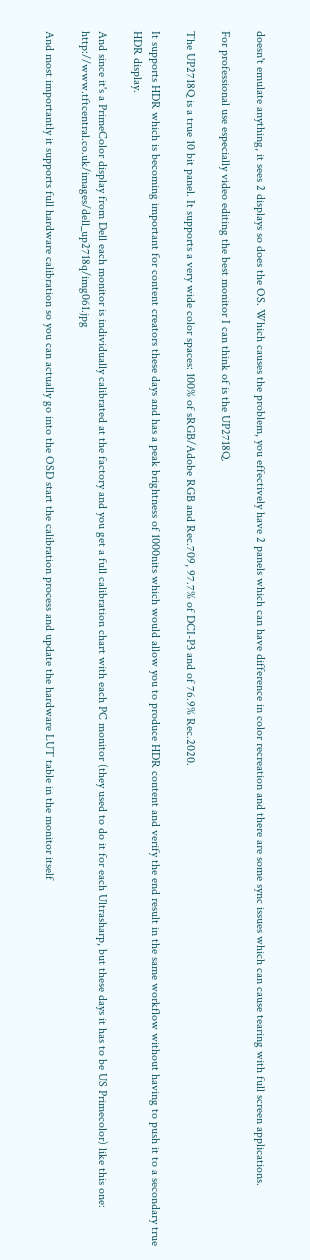doesn't emulate anything, it sees 2 displays so does the OS. Which causes the problem, you effectively have 2 panels which can have difference in color recreation and there are some sync issues which can cause tearing with full screen applications.

For professional use especially video editing the best monitor I can think of is the UP2718Q.

The UP2718Q is a true 10 bit panel. It supports a very wide color spaces: 100% of sRGB/Adobe RGB and Rec.709, 97.7% of DCI-P3 and of 76.9% Rec.2020.

It supports HDR which is becoming important for content creators these days and has a peak brightness of 1000nits which would allow you to produce HDR content and verify the end result in the same workflow without having to push it to a secondary true HDR display.

And since it's a PrimeColor display from Dell each monitor is individually calibrated at the factory and you get a full calibration chart with each PC monitor (they used to do it for each Ultrasharp, but these days it has to be US Primecolor) like this one: http://www.tftcentral.co.uk/images/dell_up2718q/img061.jpg

And most importantly it supports full hardware calibration so you can actually go into the OSD start the calibration process and update the hardware LUT table in the monitor itself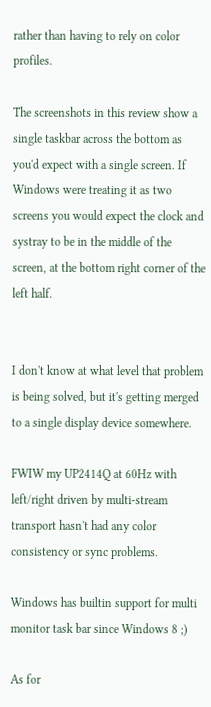rather than having to rely on color profiles.

The screenshots in this review show a single taskbar across the bottom as you'd expect with a single screen. If Windows were treating it as two screens you would expect the clock and systray to be in the middle of the screen, at the bottom right corner of the left half.


I don't know at what level that problem is being solved, but it's getting merged to a single display device somewhere.

FWIW my UP2414Q at 60Hz with left/right driven by multi-stream transport hasn't had any color consistency or sync problems.

Windows has builtin support for multi monitor task bar since Windows 8 ;)

As for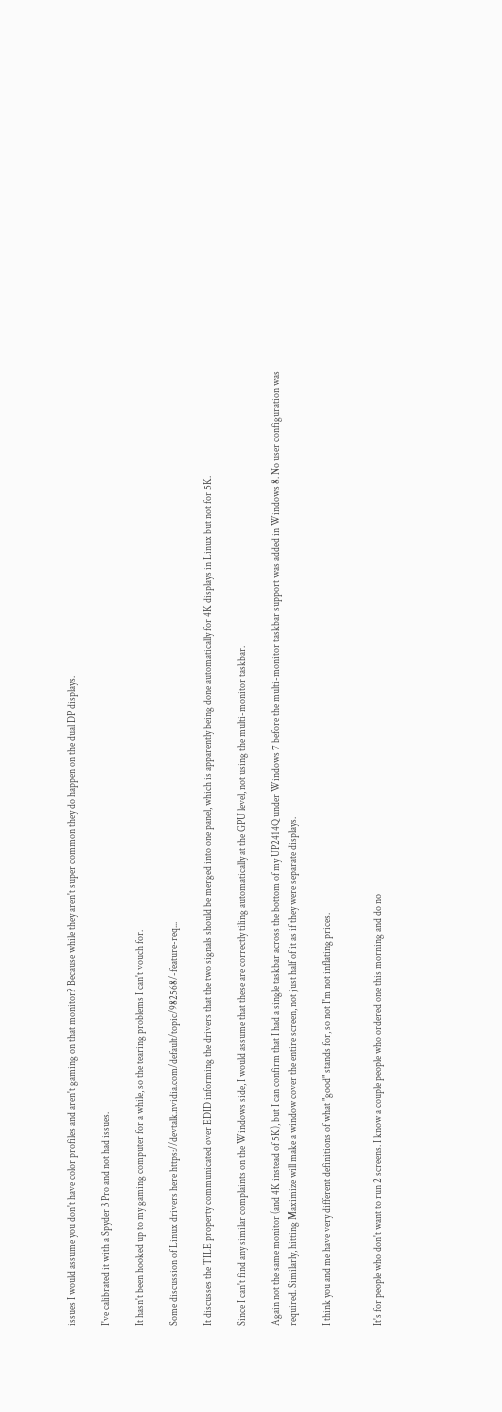issues I would assume you don't have color profiles and aren't gaming on that monitor? Because while they aren't super common they do happen on the dual DP displays.

I've calibrated it with a Spyder 3 Pro and not had issues.

It hasn't been hooked up to my gaming computer for a while, so the tearing problems I can't vouch for.

Some discussion of Linux drivers here https://devtalk.nvidia.com/default/topic/982568/-feature-req...

It discusses the TILE property communicated over EDID informing the drivers that the two signals should be merged into one panel, which is apparently being done automatically for 4K displays in Linux but not for 5K.

Since I can't find any similar complaints on the Windows side, I would assume that these are correctly tiling automatically at the GPU level, not using the multi-monitor taskbar.

Again not the same monitor (and 4K instead of 5K), but I can confirm that I had a single taskbar across the bottom of my UP2414Q under Windows 7 before the multi-monitor taskbar support was added in Windows 8. No user configuration was required. Similarly, hitting Maximize will make a window cover the entire screen, not just half of it as if they were separate displays.

I think you and me have very different definitions of what "good" stands for, so not I'm not inflating prices.


It's for people who don't want to run 2 screens. I know a couple people who ordered one this morning and do no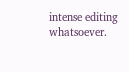intense editing whatsoever.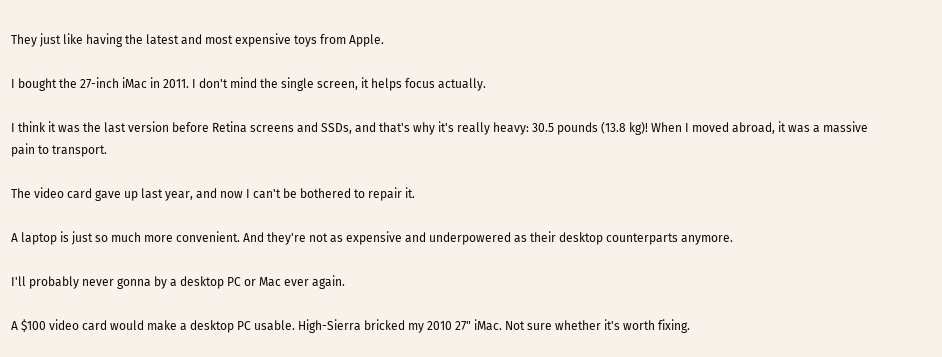They just like having the latest and most expensive toys from Apple.

I bought the 27-inch iMac in 2011. I don't mind the single screen, it helps focus actually.

I think it was the last version before Retina screens and SSDs, and that's why it's really heavy: 30.5 pounds (13.8 kg)! When I moved abroad, it was a massive pain to transport.

The video card gave up last year, and now I can't be bothered to repair it.

A laptop is just so much more convenient. And they're not as expensive and underpowered as their desktop counterparts anymore.

I'll probably never gonna by a desktop PC or Mac ever again.

A $100 video card would make a desktop PC usable. High-Sierra bricked my 2010 27" iMac. Not sure whether it's worth fixing.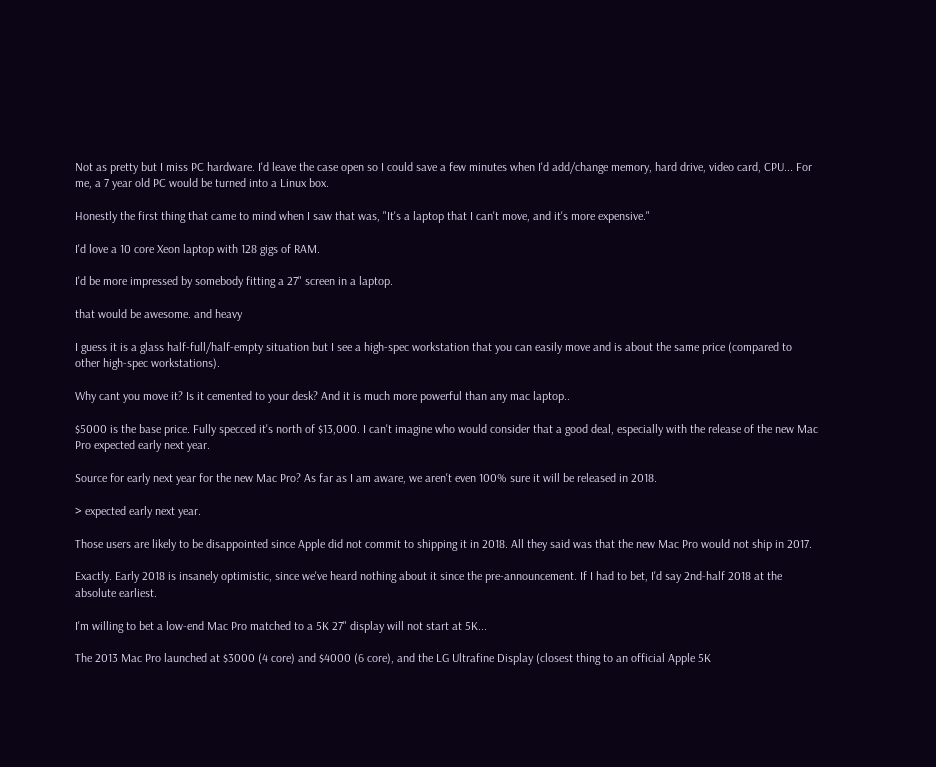Not as pretty but I miss PC hardware. I'd leave the case open so I could save a few minutes when I'd add/change memory, hard drive, video card, CPU... For me, a 7 year old PC would be turned into a Linux box.

Honestly the first thing that came to mind when I saw that was, "It's a laptop that I can't move, and it's more expensive."

I'd love a 10 core Xeon laptop with 128 gigs of RAM.

I'd be more impressed by somebody fitting a 27" screen in a laptop.

that would be awesome. and heavy

I guess it is a glass half-full/half-empty situation but I see a high-spec workstation that you can easily move and is about the same price (compared to other high-spec workstations).

Why cant you move it? Is it cemented to your desk? And it is much more powerful than any mac laptop..

$5000 is the base price. Fully specced it's north of $13,000. I can't imagine who would consider that a good deal, especially with the release of the new Mac Pro expected early next year.

Source for early next year for the new Mac Pro? As far as I am aware, we aren't even 100% sure it will be released in 2018.

> expected early next year.

Those users are likely to be disappointed since Apple did not commit to shipping it in 2018. All they said was that the new Mac Pro would not ship in 2017.

Exactly. Early 2018 is insanely optimistic, since we've heard nothing about it since the pre-announcement. If I had to bet, I'd say 2nd-half 2018 at the absolute earliest.

I'm willing to bet a low-end Mac Pro matched to a 5K 27" display will not start at 5K...

The 2013 Mac Pro launched at $3000 (4 core) and $4000 (6 core), and the LG Ultrafine Display (closest thing to an official Apple 5K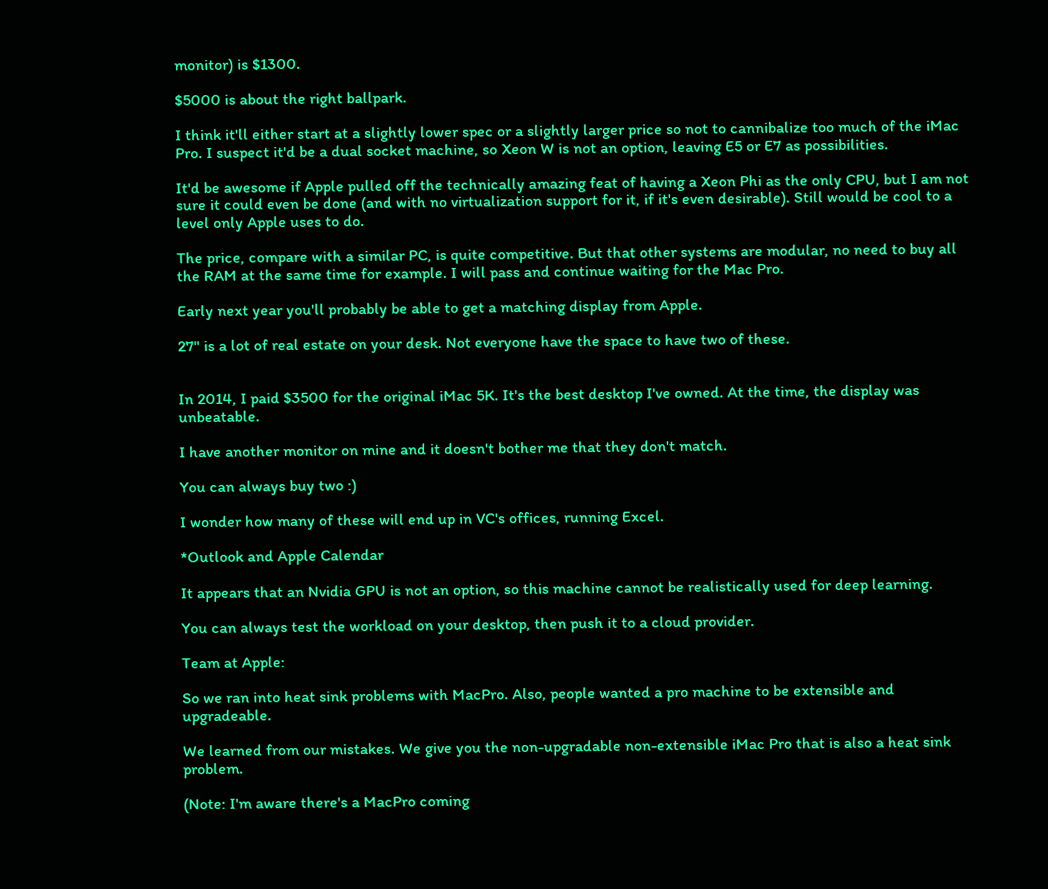monitor) is $1300.

$5000 is about the right ballpark.

I think it'll either start at a slightly lower spec or a slightly larger price so not to cannibalize too much of the iMac Pro. I suspect it'd be a dual socket machine, so Xeon W is not an option, leaving E5 or E7 as possibilities.

It'd be awesome if Apple pulled off the technically amazing feat of having a Xeon Phi as the only CPU, but I am not sure it could even be done (and with no virtualization support for it, if it's even desirable). Still would be cool to a level only Apple uses to do.

The price, compare with a similar PC, is quite competitive. But that other systems are modular, no need to buy all the RAM at the same time for example. I will pass and continue waiting for the Mac Pro.

Early next year you'll probably be able to get a matching display from Apple.

27" is a lot of real estate on your desk. Not everyone have the space to have two of these.


In 2014, I paid $3500 for the original iMac 5K. It's the best desktop I've owned. At the time, the display was unbeatable.

I have another monitor on mine and it doesn't bother me that they don't match.

You can always buy two :)

I wonder how many of these will end up in VC's offices, running Excel.

*Outlook and Apple Calendar

It appears that an Nvidia GPU is not an option, so this machine cannot be realistically used for deep learning.

You can always test the workload on your desktop, then push it to a cloud provider.

Team at Apple:

So we ran into heat sink problems with MacPro. Also, people wanted a pro machine to be extensible and upgradeable.

We learned from our mistakes. We give you the non-upgradable non-extensible iMac Pro that is also a heat sink problem.

(Note: I'm aware there's a MacPro coming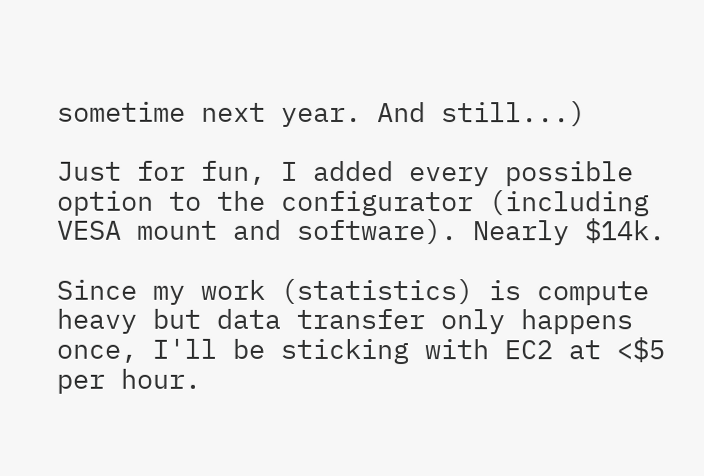sometime next year. And still...)

Just for fun, I added every possible option to the configurator (including VESA mount and software). Nearly $14k.

Since my work (statistics) is compute heavy but data transfer only happens once, I'll be sticking with EC2 at <$5 per hour.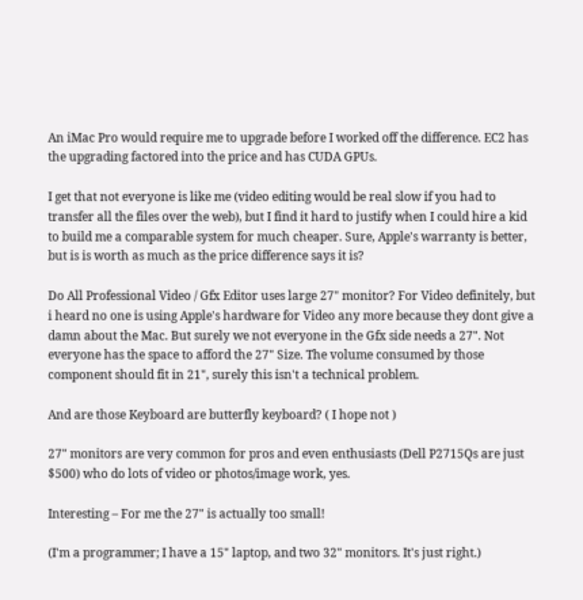An iMac Pro would require me to upgrade before I worked off the difference. EC2 has the upgrading factored into the price and has CUDA GPUs.

I get that not everyone is like me (video editing would be real slow if you had to transfer all the files over the web), but I find it hard to justify when I could hire a kid to build me a comparable system for much cheaper. Sure, Apple's warranty is better, but is is worth as much as the price difference says it is?

Do All Professional Video / Gfx Editor uses large 27" monitor? For Video definitely, but i heard no one is using Apple's hardware for Video any more because they dont give a damn about the Mac. But surely we not everyone in the Gfx side needs a 27". Not everyone has the space to afford the 27" Size. The volume consumed by those component should fit in 21", surely this isn't a technical problem.

And are those Keyboard are butterfly keyboard? ( I hope not )

27" monitors are very common for pros and even enthusiasts (Dell P2715Qs are just $500) who do lots of video or photos/image work, yes.

Interesting – For me the 27" is actually too small!

(I'm a programmer; I have a 15" laptop, and two 32" monitors. It's just right.)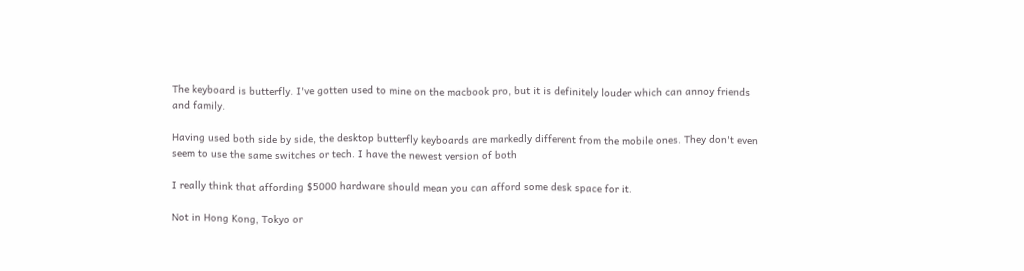The keyboard is butterfly. I've gotten used to mine on the macbook pro, but it is definitely louder which can annoy friends and family.

Having used both side by side, the desktop butterfly keyboards are markedly different from the mobile ones. They don't even seem to use the same switches or tech. I have the newest version of both

I really think that affording $5000 hardware should mean you can afford some desk space for it.

Not in Hong Kong, Tokyo or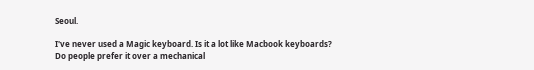Seoul.

I've never used a Magic keyboard. Is it a lot like Macbook keyboards? Do people prefer it over a mechanical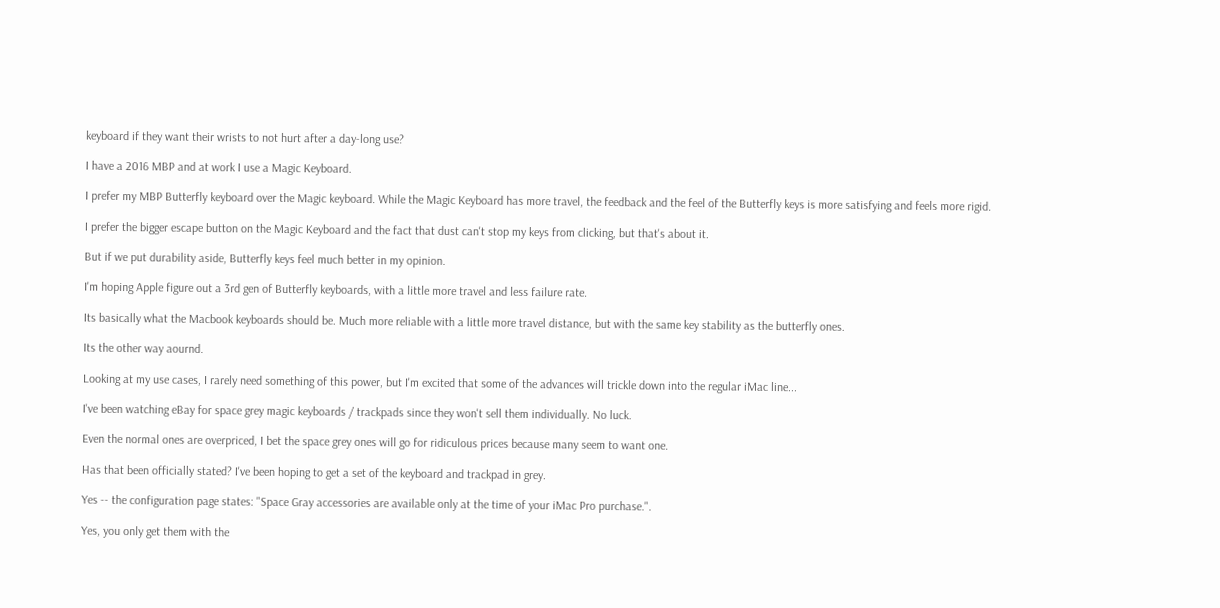keyboard if they want their wrists to not hurt after a day-long use?

I have a 2016 MBP and at work I use a Magic Keyboard.

I prefer my MBP Butterfly keyboard over the Magic keyboard. While the Magic Keyboard has more travel, the feedback and the feel of the Butterfly keys is more satisfying and feels more rigid.

I prefer the bigger escape button on the Magic Keyboard and the fact that dust can't stop my keys from clicking, but that's about it.

But if we put durability aside, Butterfly keys feel much better in my opinion.

I'm hoping Apple figure out a 3rd gen of Butterfly keyboards, with a little more travel and less failure rate.

Its basically what the Macbook keyboards should be. Much more reliable with a little more travel distance, but with the same key stability as the butterfly ones.

Its the other way aournd.

Looking at my use cases, I rarely need something of this power, but I'm excited that some of the advances will trickle down into the regular iMac line...

I've been watching eBay for space grey magic keyboards / trackpads since they won't sell them individually. No luck.

Even the normal ones are overpriced, I bet the space grey ones will go for ridiculous prices because many seem to want one.

Has that been officially stated? I've been hoping to get a set of the keyboard and trackpad in grey.

Yes -- the configuration page states: "Space Gray accessories are available only at the time of your iMac Pro purchase.".

Yes, you only get them with the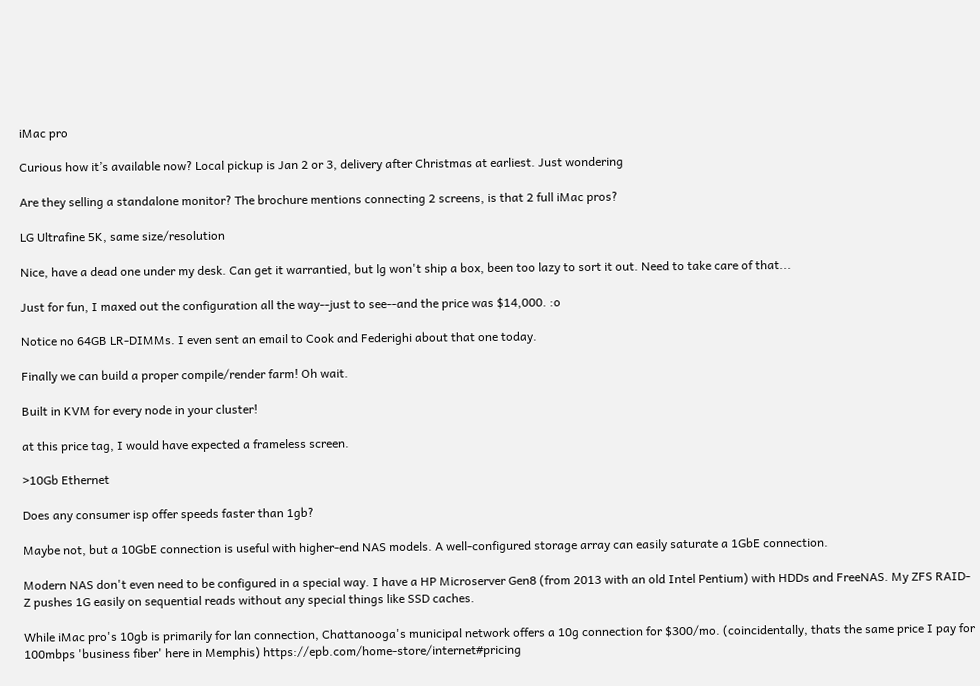iMac pro

Curious how it’s available now? Local pickup is Jan 2 or 3, delivery after Christmas at earliest. Just wondering

Are they selling a standalone monitor? The brochure mentions connecting 2 screens, is that 2 full iMac pros?

LG Ultrafine 5K, same size/resolution

Nice, have a dead one under my desk. Can get it warrantied, but lg won't ship a box, been too lazy to sort it out. Need to take care of that...

Just for fun, I maxed out the configuration all the way--just to see--and the price was $14,000. :o

Notice no 64GB LR-DIMMs. I even sent an email to Cook and Federighi about that one today.

Finally we can build a proper compile/render farm! Oh wait.

Built in KVM for every node in your cluster!

at this price tag, I would have expected a frameless screen.

>10Gb Ethernet

Does any consumer isp offer speeds faster than 1gb?

Maybe not, but a 10GbE connection is useful with higher-end NAS models. A well-configured storage array can easily saturate a 1GbE connection.

Modern NAS don't even need to be configured in a special way. I have a HP Microserver Gen8 (from 2013 with an old Intel Pentium) with HDDs and FreeNAS. My ZFS RAID-Z pushes 1G easily on sequential reads without any special things like SSD caches.

While iMac pro's 10gb is primarily for lan connection, Chattanooga's municipal network offers a 10g connection for $300/mo. (coincidentally, thats the same price I pay for 100mbps 'business fiber' here in Memphis) https://epb.com/home-store/internet#pricing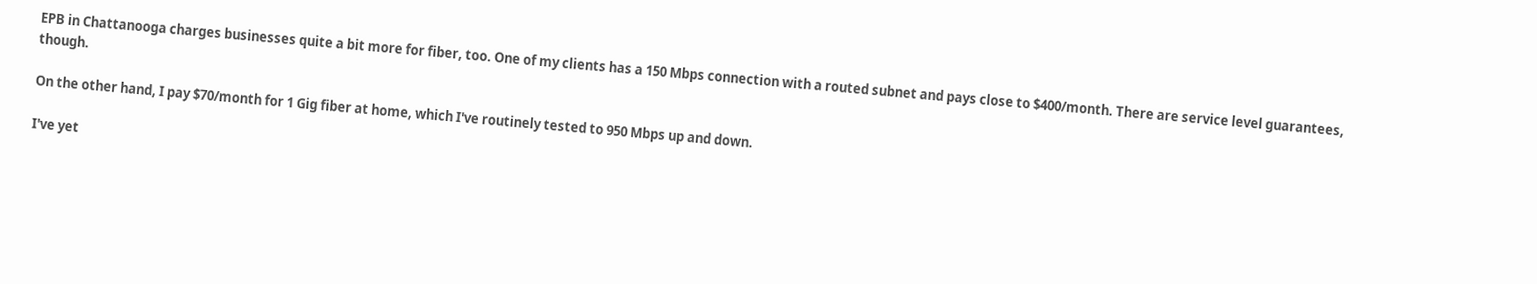EPB in Chattanooga charges businesses quite a bit more for fiber, too. One of my clients has a 150 Mbps connection with a routed subnet and pays close to $400/month. There are service level guarantees, though.

On the other hand, I pay $70/month for 1 Gig fiber at home, which I've routinely tested to 950 Mbps up and down.

I've yet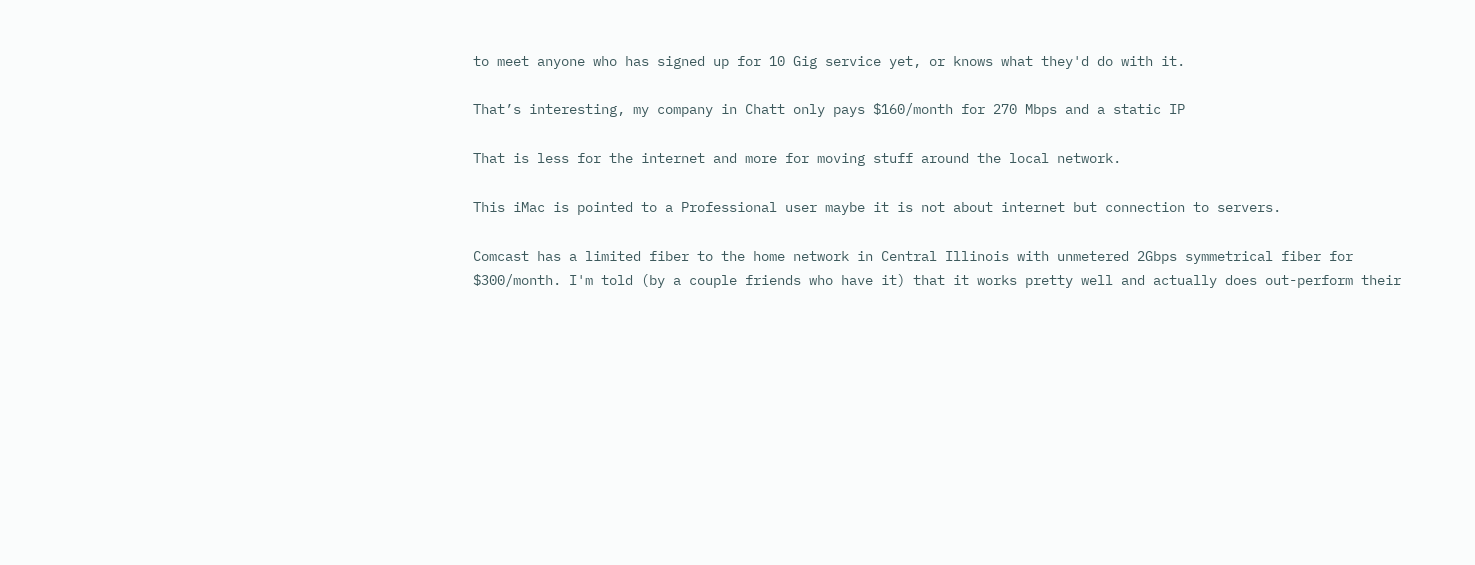to meet anyone who has signed up for 10 Gig service yet, or knows what they'd do with it.

That’s interesting, my company in Chatt only pays $160/month for 270 Mbps and a static IP

That is less for the internet and more for moving stuff around the local network.

This iMac is pointed to a Professional user maybe it is not about internet but connection to servers.

Comcast has a limited fiber to the home network in Central Illinois with unmetered 2Gbps symmetrical fiber for $300/month. I'm told (by a couple friends who have it) that it works pretty well and actually does out-perform their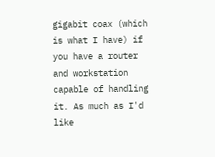gigabit coax (which is what I have) if you have a router and workstation capable of handling it. As much as I'd like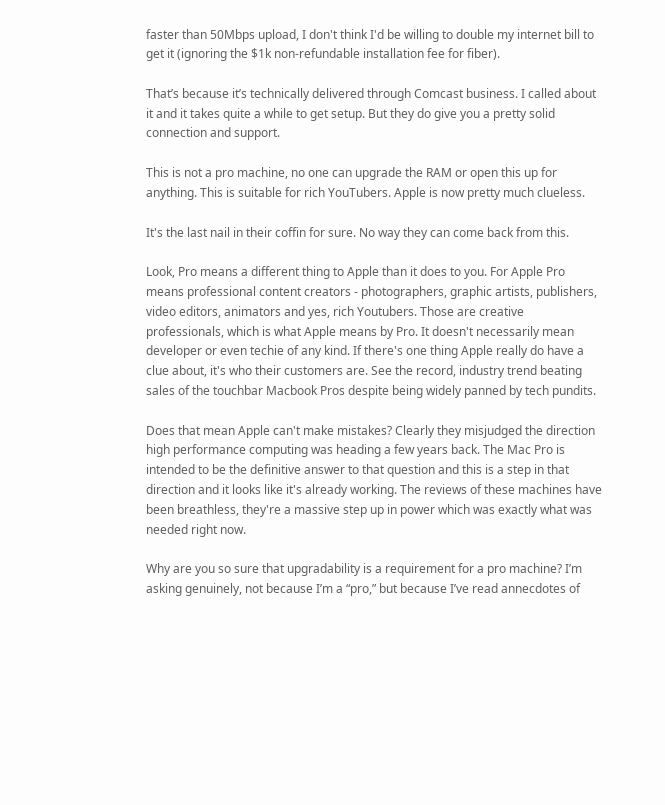faster than 50Mbps upload, I don't think I'd be willing to double my internet bill to get it (ignoring the $1k non-refundable installation fee for fiber).

That’s because it’s technically delivered through Comcast business. I called about it and it takes quite a while to get setup. But they do give you a pretty solid connection and support.

This is not a pro machine, no one can upgrade the RAM or open this up for anything. This is suitable for rich YouTubers. Apple is now pretty much clueless.

It's the last nail in their coffin for sure. No way they can come back from this.

Look, Pro means a different thing to Apple than it does to you. For Apple Pro means professional content creators - photographers, graphic artists, publishers, video editors, animators and yes, rich Youtubers. Those are creative professionals, which is what Apple means by Pro. It doesn't necessarily mean developer or even techie of any kind. If there's one thing Apple really do have a clue about, it's who their customers are. See the record, industry trend beating sales of the touchbar Macbook Pros despite being widely panned by tech pundits.

Does that mean Apple can't make mistakes? Clearly they misjudged the direction high performance computing was heading a few years back. The Mac Pro is intended to be the definitive answer to that question and this is a step in that direction and it looks like it's already working. The reviews of these machines have been breathless, they're a massive step up in power which was exactly what was needed right now.

Why are you so sure that upgradability is a requirement for a pro machine? I’m asking genuinely, not because I’m a “pro,” but because I’ve read annecdotes of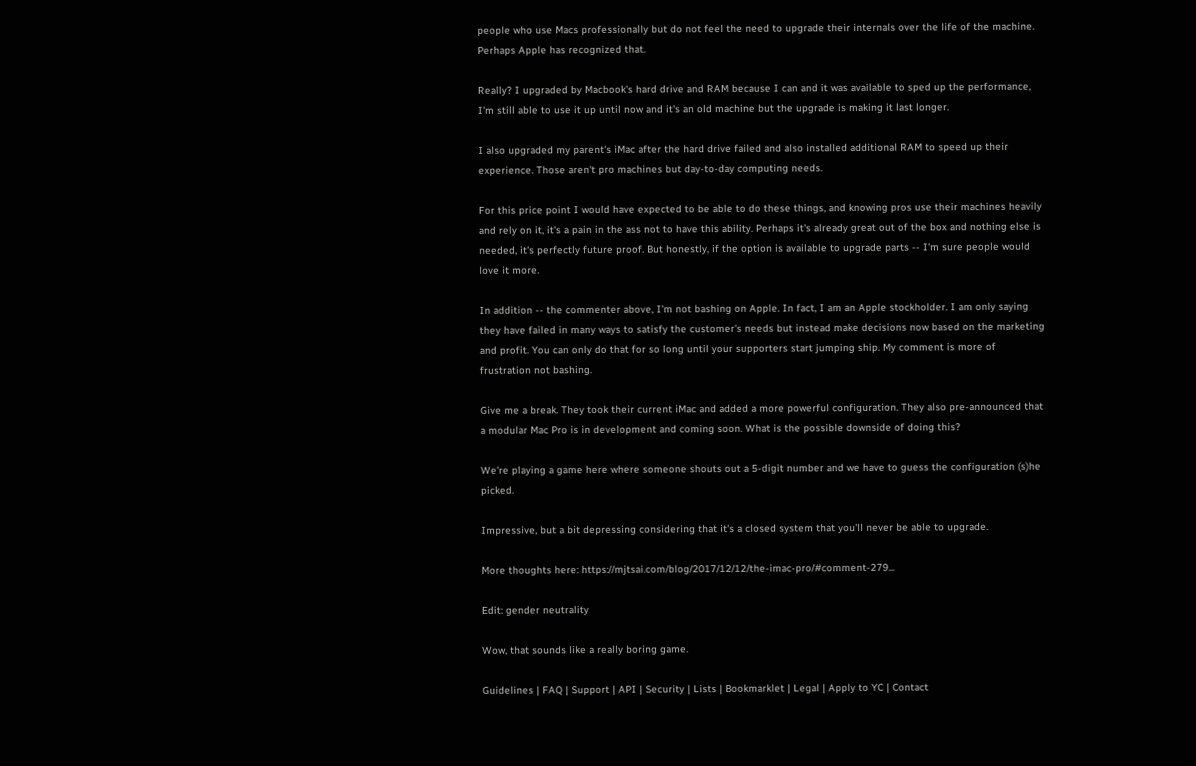people who use Macs professionally but do not feel the need to upgrade their internals over the life of the machine. Perhaps Apple has recognized that.

Really? I upgraded by Macbook's hard drive and RAM because I can and it was available to sped up the performance, I'm still able to use it up until now and it's an old machine but the upgrade is making it last longer.

I also upgraded my parent's iMac after the hard drive failed and also installed additional RAM to speed up their experience. Those aren't pro machines but day-to-day computing needs.

For this price point I would have expected to be able to do these things, and knowing pros use their machines heavily and rely on it, it's a pain in the ass not to have this ability. Perhaps it's already great out of the box and nothing else is needed, it's perfectly future proof. But honestly, if the option is available to upgrade parts -- I'm sure people would love it more.

In addition -- the commenter above, I'm not bashing on Apple. In fact, I am an Apple stockholder. I am only saying they have failed in many ways to satisfy the customer's needs but instead make decisions now based on the marketing and profit. You can only do that for so long until your supporters start jumping ship. My comment is more of frustration not bashing.

Give me a break. They took their current iMac and added a more powerful configuration. They also pre-announced that a modular Mac Pro is in development and coming soon. What is the possible downside of doing this?

We're playing a game here where someone shouts out a 5-digit number and we have to guess the configuration (s)he picked.

Impressive, but a bit depressing considering that it's a closed system that you'll never be able to upgrade.

More thoughts here: https://mjtsai.com/blog/2017/12/12/the-imac-pro/#comment-279...

Edit: gender neutrality

Wow, that sounds like a really boring game.

Guidelines | FAQ | Support | API | Security | Lists | Bookmarklet | Legal | Apply to YC | Contact